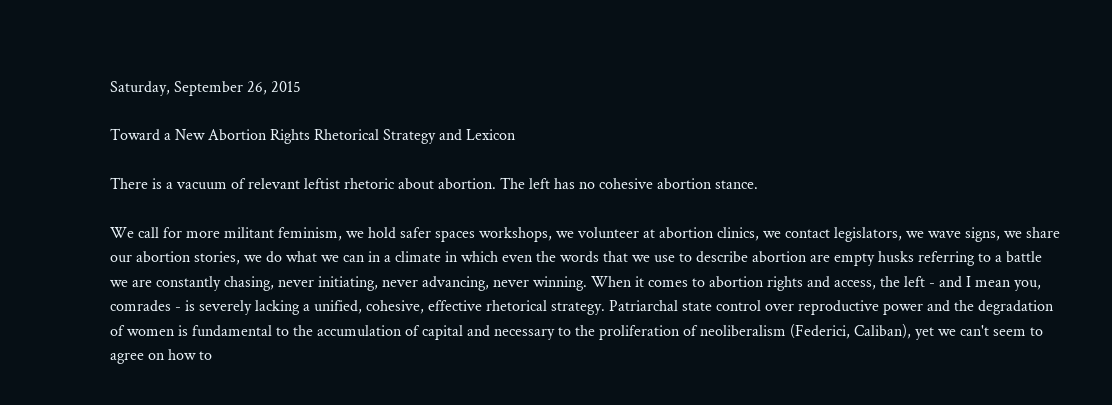Saturday, September 26, 2015

Toward a New Abortion Rights Rhetorical Strategy and Lexicon

There is a vacuum of relevant leftist rhetoric about abortion. The left has no cohesive abortion stance.

We call for more militant feminism, we hold safer spaces workshops, we volunteer at abortion clinics, we contact legislators, we wave signs, we share our abortion stories, we do what we can in a climate in which even the words that we use to describe abortion are empty husks referring to a battle we are constantly chasing, never initiating, never advancing, never winning. When it comes to abortion rights and access, the left - and I mean you, comrades - is severely lacking a unified, cohesive, effective rhetorical strategy. Patriarchal state control over reproductive power and the degradation of women is fundamental to the accumulation of capital and necessary to the proliferation of neoliberalism (Federici, Caliban), yet we can't seem to agree on how to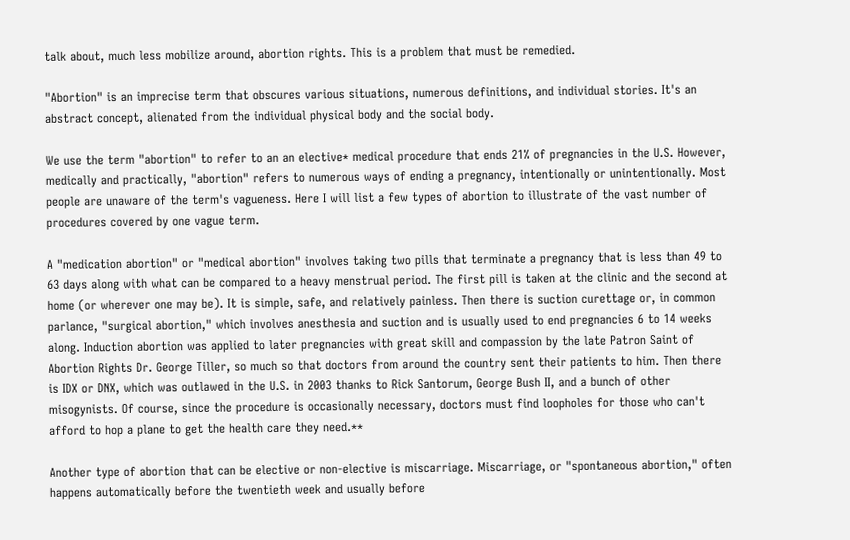talk about, much less mobilize around, abortion rights. This is a problem that must be remedied.

"Abortion" is an imprecise term that obscures various situations, numerous definitions, and individual stories. It's an abstract concept, alienated from the individual physical body and the social body.

We use the term "abortion" to refer to an an elective* medical procedure that ends 21% of pregnancies in the U.S. However, medically and practically, "abortion" refers to numerous ways of ending a pregnancy, intentionally or unintentionally. Most people are unaware of the term's vagueness. Here I will list a few types of abortion to illustrate of the vast number of procedures covered by one vague term.

A "medication abortion" or "medical abortion" involves taking two pills that terminate a pregnancy that is less than 49 to 63 days along with what can be compared to a heavy menstrual period. The first pill is taken at the clinic and the second at home (or wherever one may be). It is simple, safe, and relatively painless. Then there is suction curettage or, in common parlance, "surgical abortion," which involves anesthesia and suction and is usually used to end pregnancies 6 to 14 weeks along. Induction abortion was applied to later pregnancies with great skill and compassion by the late Patron Saint of Abortion Rights Dr. George Tiller, so much so that doctors from around the country sent their patients to him. Then there is IDX or DNX, which was outlawed in the U.S. in 2003 thanks to Rick Santorum, George Bush II, and a bunch of other misogynists. Of course, since the procedure is occasionally necessary, doctors must find loopholes for those who can't afford to hop a plane to get the health care they need.**

Another type of abortion that can be elective or non-elective is miscarriage. Miscarriage, or "spontaneous abortion," often happens automatically before the twentieth week and usually before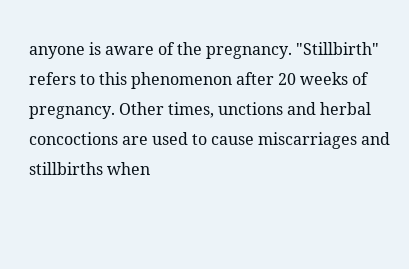anyone is aware of the pregnancy. "Stillbirth" refers to this phenomenon after 20 weeks of pregnancy. Other times, unctions and herbal concoctions are used to cause miscarriages and stillbirths when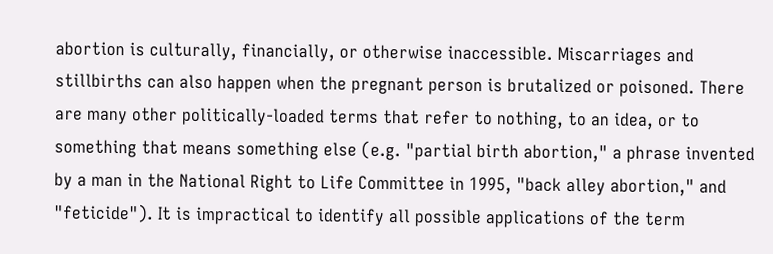abortion is culturally, financially, or otherwise inaccessible. Miscarriages and stillbirths can also happen when the pregnant person is brutalized or poisoned. There are many other politically-loaded terms that refer to nothing, to an idea, or to something that means something else (e.g. "partial birth abortion," a phrase invented by a man in the National Right to Life Committee in 1995, "back alley abortion," and "feticide"). It is impractical to identify all possible applications of the term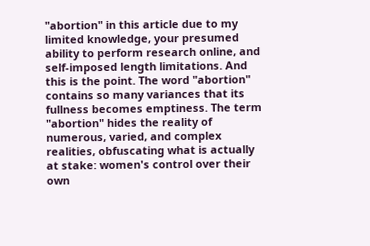"abortion" in this article due to my limited knowledge, your presumed ability to perform research online, and self-imposed length limitations. And this is the point. The word "abortion" contains so many variances that its fullness becomes emptiness. The term "abortion" hides the reality of numerous, varied, and complex realities, obfuscating what is actually at stake: women's control over their own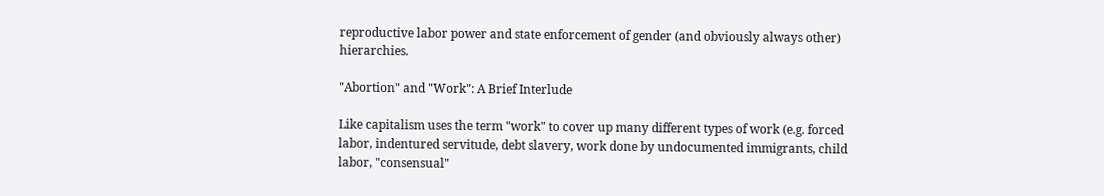reproductive labor power and state enforcement of gender (and obviously always other) hierarchies.

"Abortion" and "Work": A Brief Interlude

Like capitalism uses the term "work" to cover up many different types of work (e.g. forced labor, indentured servitude, debt slavery, work done by undocumented immigrants, child labor, "consensual"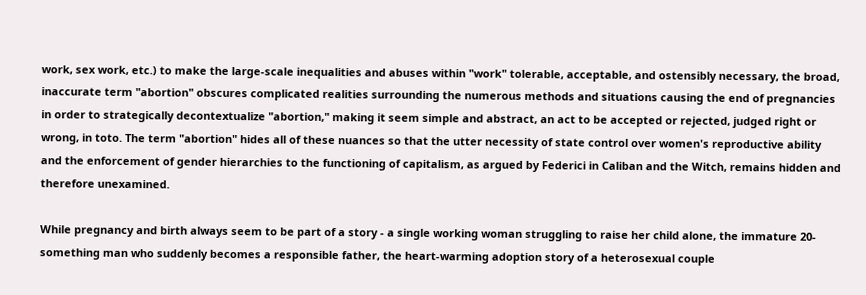work, sex work, etc.) to make the large-scale inequalities and abuses within "work" tolerable, acceptable, and ostensibly necessary, the broad, inaccurate term "abortion" obscures complicated realities surrounding the numerous methods and situations causing the end of pregnancies in order to strategically decontextualize "abortion," making it seem simple and abstract, an act to be accepted or rejected, judged right or wrong, in toto. The term "abortion" hides all of these nuances so that the utter necessity of state control over women's reproductive ability and the enforcement of gender hierarchies to the functioning of capitalism, as argued by Federici in Caliban and the Witch, remains hidden and therefore unexamined.

While pregnancy and birth always seem to be part of a story - a single working woman struggling to raise her child alone, the immature 20-something man who suddenly becomes a responsible father, the heart-warming adoption story of a heterosexual couple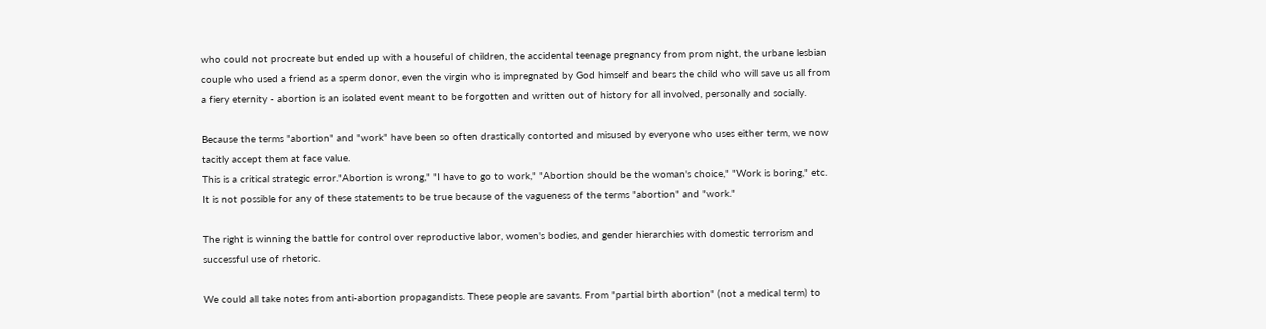who could not procreate but ended up with a houseful of children, the accidental teenage pregnancy from prom night, the urbane lesbian couple who used a friend as a sperm donor, even the virgin who is impregnated by God himself and bears the child who will save us all from a fiery eternity - abortion is an isolated event meant to be forgotten and written out of history for all involved, personally and socially.

Because the terms "abortion" and "work" have been so often drastically contorted and misused by everyone who uses either term, we now tacitly accept them at face value.
This is a critical strategic error."Abortion is wrong," "I have to go to work," "Abortion should be the woman's choice," "Work is boring," etc. It is not possible for any of these statements to be true because of the vagueness of the terms "abortion" and "work."

The right is winning the battle for control over reproductive labor, women's bodies, and gender hierarchies with domestic terrorism and successful use of rhetoric.

We could all take notes from anti-abortion propagandists. These people are savants. From "partial birth abortion" (not a medical term) to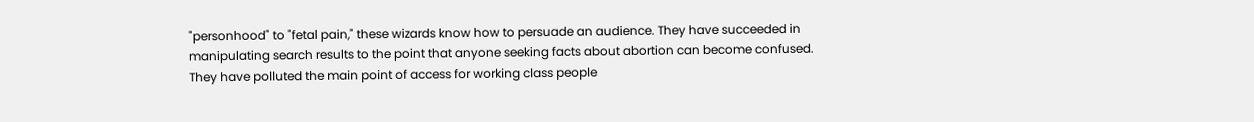"personhood" to "fetal pain," these wizards know how to persuade an audience. They have succeeded in manipulating search results to the point that anyone seeking facts about abortion can become confused. They have polluted the main point of access for working class people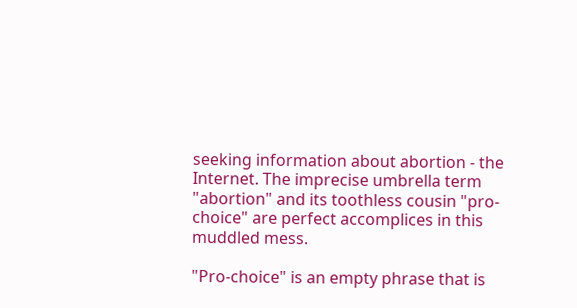seeking information about abortion - the Internet. The imprecise umbrella term "abortion" and its toothless cousin "pro-choice" are perfect accomplices in this muddled mess.

"Pro-choice" is an empty phrase that is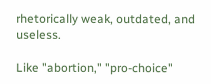rhetorically weak, outdated, and useless.

Like "abortion," "pro-choice"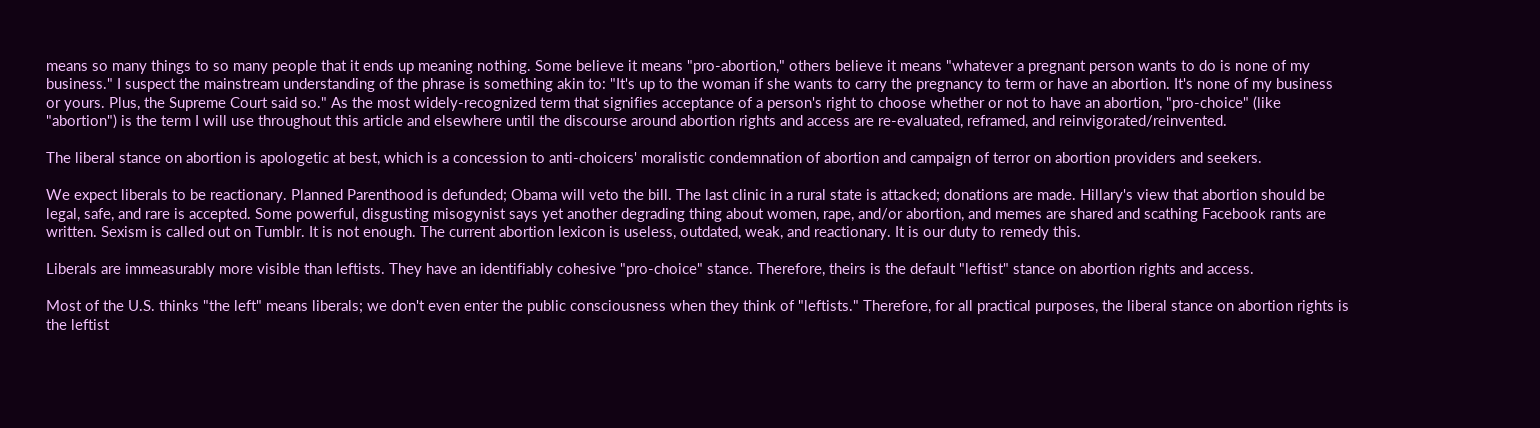means so many things to so many people that it ends up meaning nothing. Some believe it means "pro-abortion," others believe it means "whatever a pregnant person wants to do is none of my business." I suspect the mainstream understanding of the phrase is something akin to: "It's up to the woman if she wants to carry the pregnancy to term or have an abortion. It's none of my business or yours. Plus, the Supreme Court said so." As the most widely-recognized term that signifies acceptance of a person's right to choose whether or not to have an abortion, "pro-choice" (like "abortion") is the term I will use throughout this article and elsewhere until the discourse around abortion rights and access are re-evaluated, reframed, and reinvigorated/reinvented.

The liberal stance on abortion is apologetic at best, which is a concession to anti-choicers' moralistic condemnation of abortion and campaign of terror on abortion providers and seekers.

We expect liberals to be reactionary. Planned Parenthood is defunded; Obama will veto the bill. The last clinic in a rural state is attacked; donations are made. Hillary's view that abortion should be legal, safe, and rare is accepted. Some powerful, disgusting misogynist says yet another degrading thing about women, rape, and/or abortion, and memes are shared and scathing Facebook rants are written. Sexism is called out on Tumblr. It is not enough. The current abortion lexicon is useless, outdated, weak, and reactionary. It is our duty to remedy this.

Liberals are immeasurably more visible than leftists. They have an identifiably cohesive "pro-choice" stance. Therefore, theirs is the default "leftist" stance on abortion rights and access.

Most of the U.S. thinks "the left" means liberals; we don't even enter the public consciousness when they think of "leftists." Therefore, for all practical purposes, the liberal stance on abortion rights is the leftist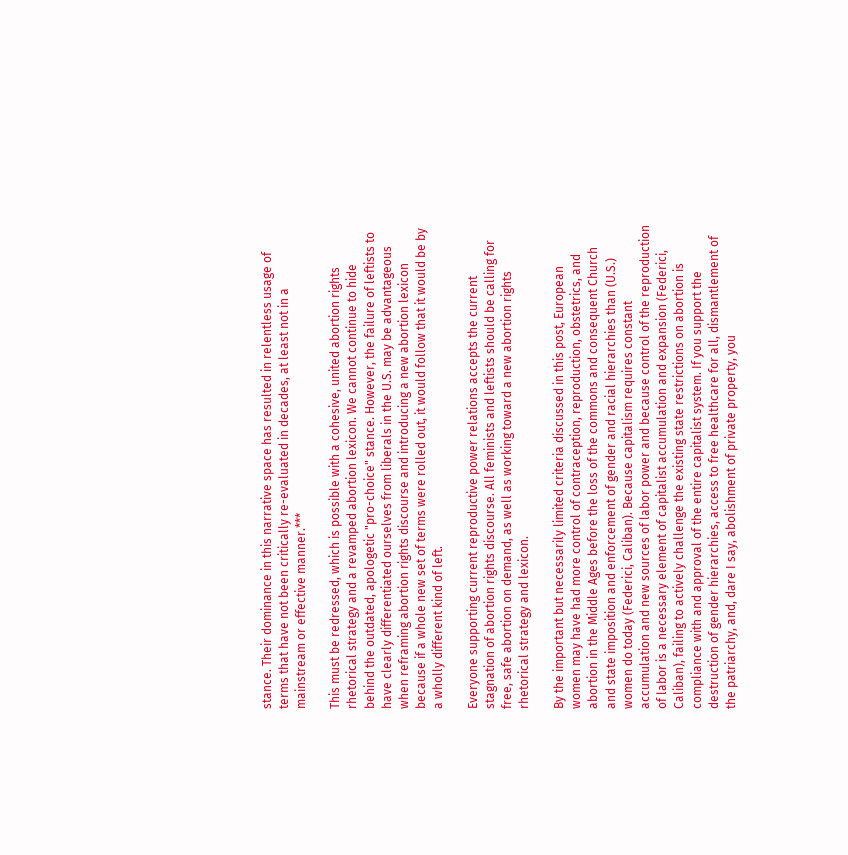stance. Their dominance in this narrative space has resulted in relentless usage of terms that have not been critically re-evaluated in decades, at least not in a mainstream or effective manner.***

This must be redressed, which is possible with a cohesive, united abortion rights rhetorical strategy and a revamped abortion lexicon. We cannot continue to hide behind the outdated, apologetic "pro-choice" stance. However, the failure of leftists to have clearly differentiated ourselves from liberals in the U.S. may be advantageous when reframing abortion rights discourse and introducing a new abortion lexicon because if a whole new set of terms were rolled out, it would follow that it would be by a wholly different kind of left.

Everyone supporting current reproductive power relations accepts the current stagnation of abortion rights discourse. All feminists and leftists should be calling for free, safe abortion on demand, as well as working toward a new abortion rights rhetorical strategy and lexicon.

By the important but necessarily limited criteria discussed in this post, European women may have had more control of contraception, reproduction, obstetrics, and abortion in the Middle Ages before the loss of the commons and consequent Church and state imposition and enforcement of gender and racial hierarchies than (U.S.) women do today (Federici, Caliban). Because capitalism requires constant accumulation and new sources of labor power and because control of the reproduction of labor is a necessary element of capitalist accumulation and expansion (Federici, Caliban), failing to actively challenge the existing state restrictions on abortion is compliance with and approval of the entire capitalist system. If you support the destruction of gender hierarchies, access to free healthcare for all, dismantlement of the patriarchy, and, dare I say, abolishment of private property, you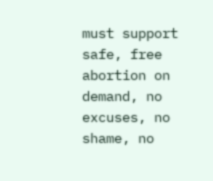must support safe, free abortion on demand, no excuses, no shame, no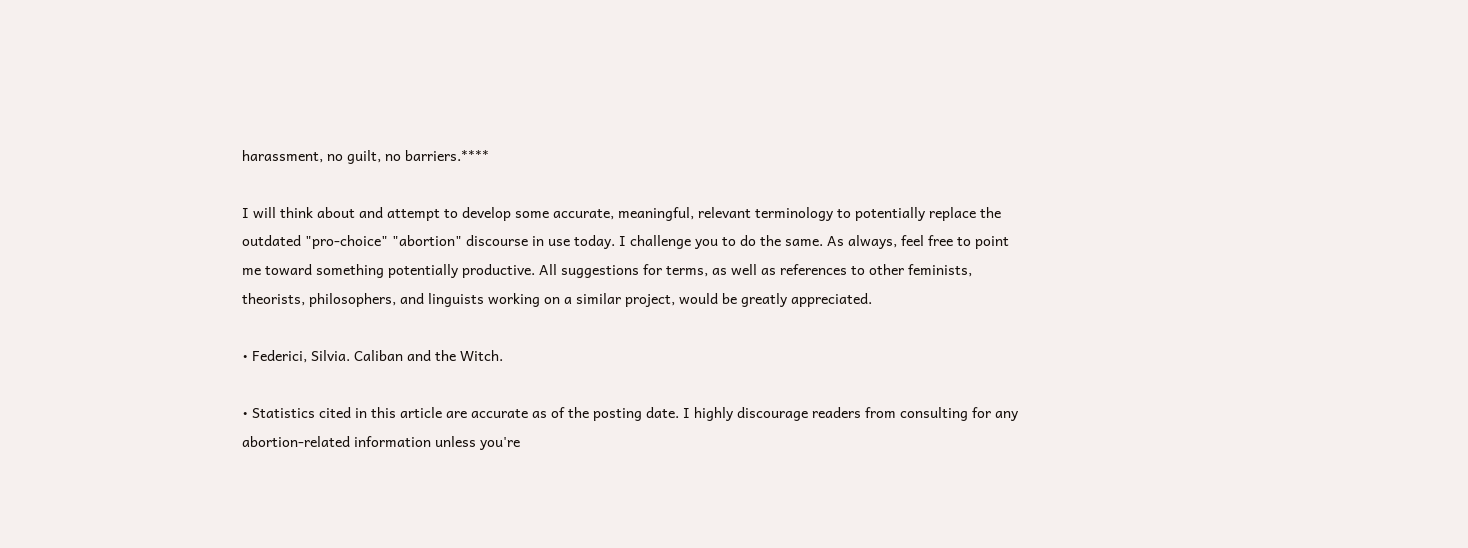harassment, no guilt, no barriers.****

I will think about and attempt to develop some accurate, meaningful, relevant terminology to potentially replace the outdated "pro-choice" "abortion" discourse in use today. I challenge you to do the same. As always, feel free to point me toward something potentially productive. All suggestions for terms, as well as references to other feminists, theorists, philosophers, and linguists working on a similar project, would be greatly appreciated.

• Federici, Silvia. Caliban and the Witch.

• Statistics cited in this article are accurate as of the posting date. I highly discourage readers from consulting for any abortion-related information unless you're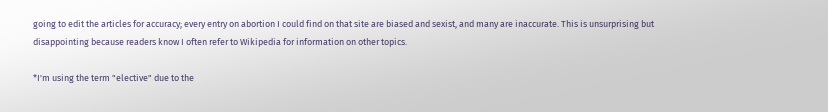going to edit the articles for accuracy; every entry on abortion I could find on that site are biased and sexist, and many are inaccurate. This is unsurprising but disappointing because readers know I often refer to Wikipedia for information on other topics.

*I'm using the term "elective" due to the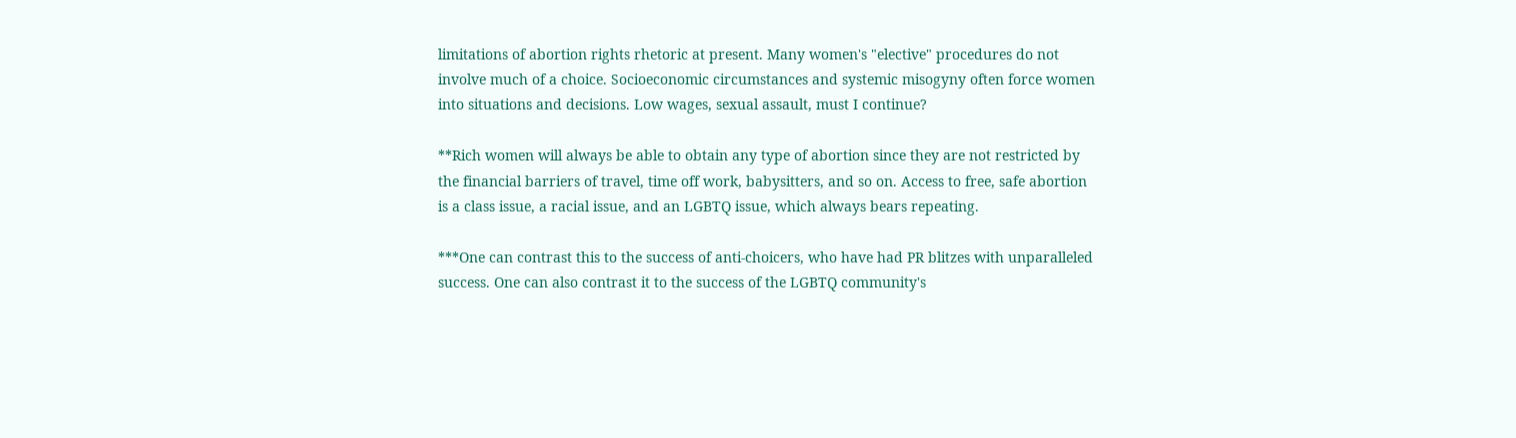limitations of abortion rights rhetoric at present. Many women's "elective" procedures do not involve much of a choice. Socioeconomic circumstances and systemic misogyny often force women into situations and decisions. Low wages, sexual assault, must I continue?

**Rich women will always be able to obtain any type of abortion since they are not restricted by the financial barriers of travel, time off work, babysitters, and so on. Access to free, safe abortion is a class issue, a racial issue, and an LGBTQ issue, which always bears repeating.

***One can contrast this to the success of anti-choicers, who have had PR blitzes with unparalleled success. One can also contrast it to the success of the LGBTQ community's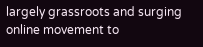largely grassroots and surging online movement to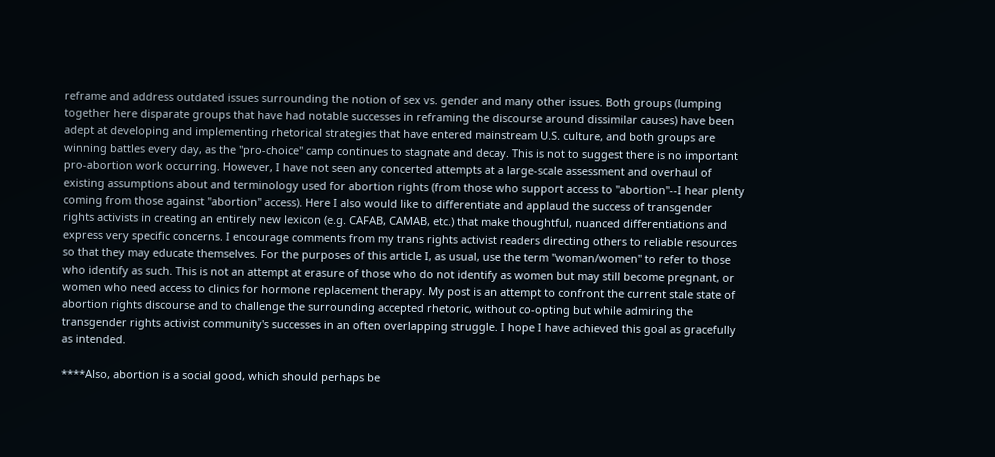reframe and address outdated issues surrounding the notion of sex vs. gender and many other issues. Both groups (lumping together here disparate groups that have had notable successes in reframing the discourse around dissimilar causes) have been adept at developing and implementing rhetorical strategies that have entered mainstream U.S. culture, and both groups are winning battles every day, as the "pro-choice" camp continues to stagnate and decay. This is not to suggest there is no important pro-abortion work occurring. However, I have not seen any concerted attempts at a large-scale assessment and overhaul of existing assumptions about and terminology used for abortion rights (from those who support access to "abortion"--I hear plenty coming from those against "abortion" access). Here I also would like to differentiate and applaud the success of transgender rights activists in creating an entirely new lexicon (e.g. CAFAB, CAMAB, etc.) that make thoughtful, nuanced differentiations and express very specific concerns. I encourage comments from my trans rights activist readers directing others to reliable resources so that they may educate themselves. For the purposes of this article I, as usual, use the term "woman/women" to refer to those who identify as such. This is not an attempt at erasure of those who do not identify as women but may still become pregnant, or women who need access to clinics for hormone replacement therapy. My post is an attempt to confront the current stale state of abortion rights discourse and to challenge the surrounding accepted rhetoric, without co-opting but while admiring the transgender rights activist community's successes in an often overlapping struggle. I hope I have achieved this goal as gracefully as intended.

****Also, abortion is a social good, which should perhaps be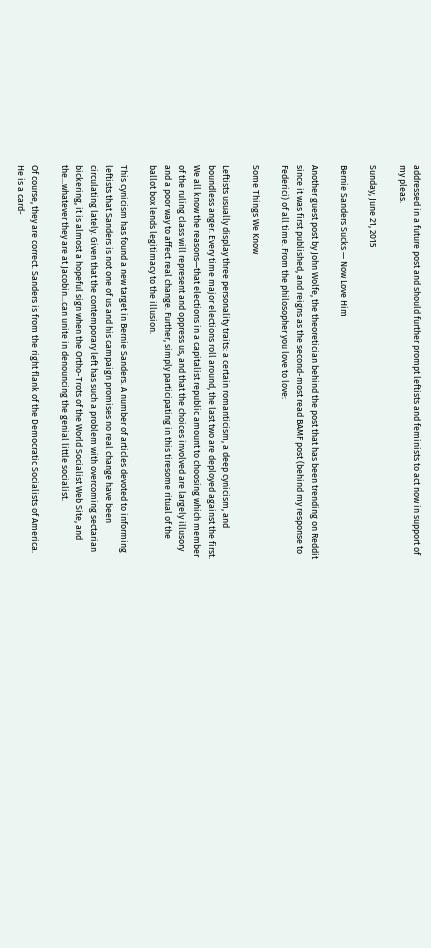addressed in a future post and should further prompt leftists and feminists to act now in support of my pleas.

Sunday, June 21, 2015

Bernie Sanders Sucks — Now Love Him

Another guest post by John Wolfe, the theoretician behind the post that has been trending on Reddit since it was first published, and reigns as the second-most read BAMF post (behind my response to Federici) of all time. From the philosopher you love to love:

Some Things We Know

Leftists usually display three personality traits: a certain romanticism, a deep cynicism, and boundless anger. Every time major elections roll around, the last two are deployed against the first. We all know the reasons—that elections in a capitalist republic amount to choosing which member of the ruling class will represent and oppress us, and that the choices involved are largely illusory and a poor way to affect real change. Further, simply participating in this tiresome ritual of the ballot box lends legitimacy to the illusion.

This cynicism has found a new target in Bernie Sanders. A number of articles devoted to informing leftists that Sanders is not one of us and his campaign promises no real change have been circulating lately. Given that the contemporary left has such a problem with overcoming sectarian bickering, it is almost a hopeful sign when the Ortho-Trots of the World Socialist Web Site, and the...whatever they are at Jacobin...can unite in denouncing the genial little socialist.

Of course, they are correct. Sanders is from the right flank of the Democratic Socialists of America. He is a card-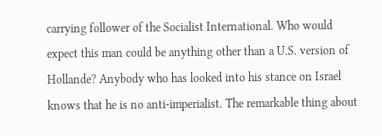carrying follower of the Socialist International. Who would expect this man could be anything other than a U.S. version of Hollande? Anybody who has looked into his stance on Israel knows that he is no anti-imperialist. The remarkable thing about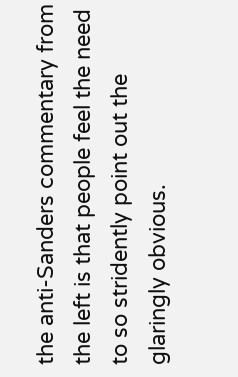the anti-Sanders commentary from the left is that people feel the need to so stridently point out the glaringly obvious.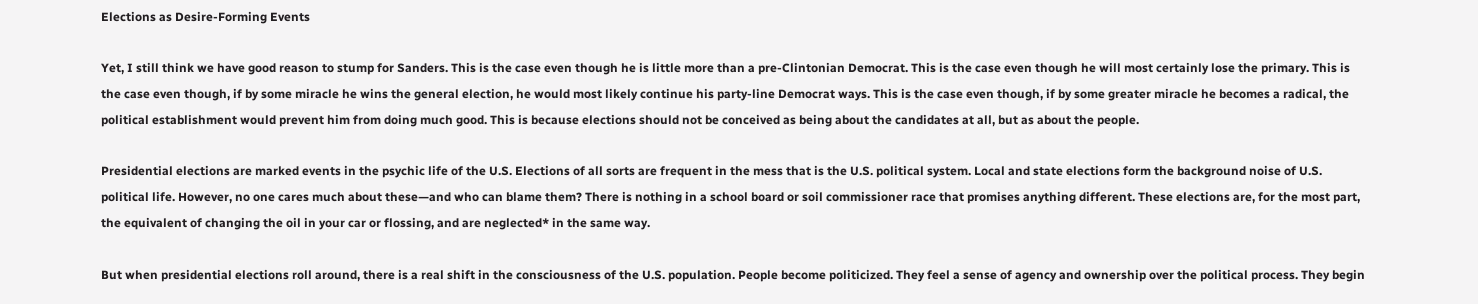Elections as Desire-Forming Events

Yet, I still think we have good reason to stump for Sanders. This is the case even though he is little more than a pre-Clintonian Democrat. This is the case even though he will most certainly lose the primary. This is the case even though, if by some miracle he wins the general election, he would most likely continue his party-line Democrat ways. This is the case even though, if by some greater miracle he becomes a radical, the political establishment would prevent him from doing much good. This is because elections should not be conceived as being about the candidates at all, but as about the people.

Presidential elections are marked events in the psychic life of the U.S. Elections of all sorts are frequent in the mess that is the U.S. political system. Local and state elections form the background noise of U.S. political life. However, no one cares much about these—and who can blame them? There is nothing in a school board or soil commissioner race that promises anything different. These elections are, for the most part, the equivalent of changing the oil in your car or flossing, and are neglected* in the same way.

But when presidential elections roll around, there is a real shift in the consciousness of the U.S. population. People become politicized. They feel a sense of agency and ownership over the political process. They begin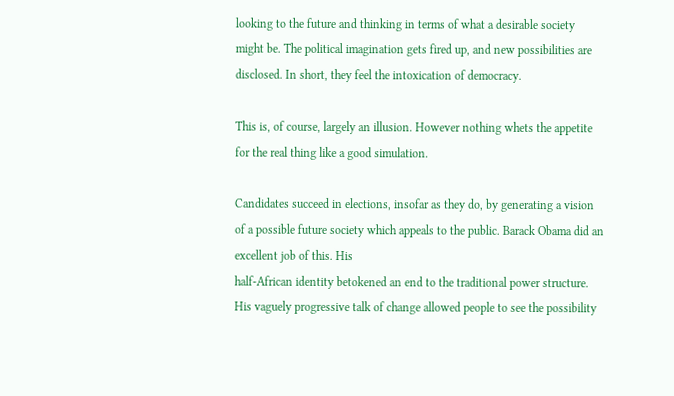looking to the future and thinking in terms of what a desirable society might be. The political imagination gets fired up, and new possibilities are disclosed. In short, they feel the intoxication of democracy.

This is, of course, largely an illusion. However nothing whets the appetite for the real thing like a good simulation.

Candidates succeed in elections, insofar as they do, by generating a vision of a possible future society which appeals to the public. Barack Obama did an excellent job of this. His
half-African identity betokened an end to the traditional power structure. His vaguely progressive talk of change allowed people to see the possibility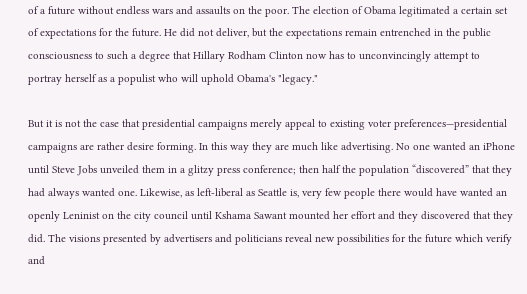of a future without endless wars and assaults on the poor. The election of Obama legitimated a certain set of expectations for the future. He did not deliver, but the expectations remain entrenched in the public consciousness to such a degree that Hillary Rodham Clinton now has to unconvincingly attempt to portray herself as a populist who will uphold Obama's "legacy."

But it is not the case that presidential campaigns merely appeal to existing voter preferences—presidential campaigns are rather desire forming. In this way they are much like advertising. No one wanted an iPhone until Steve Jobs unveiled them in a glitzy press conference; then half the population “discovered” that they had always wanted one. Likewise, as left-liberal as Seattle is, very few people there would have wanted an openly Leninist on the city council until Kshama Sawant mounted her effort and they discovered that they did. The visions presented by advertisers and politicians reveal new possibilities for the future which verify and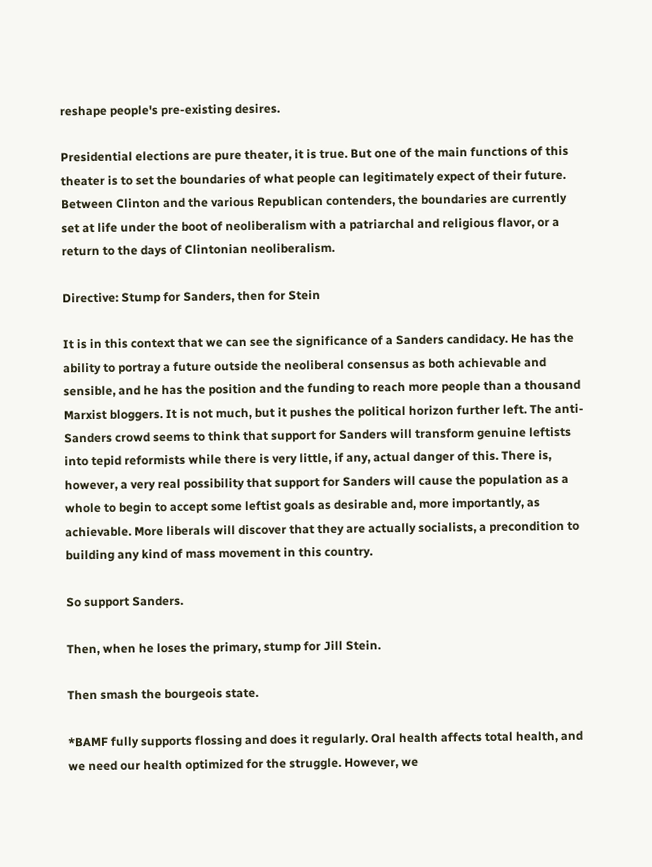reshape people's pre-existing desires.

Presidential elections are pure theater, it is true. But one of the main functions of this theater is to set the boundaries of what people can legitimately expect of their future. Between Clinton and the various Republican contenders, the boundaries are currently set at life under the boot of neoliberalism with a patriarchal and religious flavor, or a return to the days of Clintonian neoliberalism.

Directive: Stump for Sanders, then for Stein

It is in this context that we can see the significance of a Sanders candidacy. He has the ability to portray a future outside the neoliberal consensus as both achievable and sensible, and he has the position and the funding to reach more people than a thousand Marxist bloggers. It is not much, but it pushes the political horizon further left. The anti-Sanders crowd seems to think that support for Sanders will transform genuine leftists into tepid reformists while there is very little, if any, actual danger of this. There is, however, a very real possibility that support for Sanders will cause the population as a whole to begin to accept some leftist goals as desirable and, more importantly, as achievable. More liberals will discover that they are actually socialists, a precondition to building any kind of mass movement in this country.

So support Sanders.

Then, when he loses the primary, stump for Jill Stein.

Then smash the bourgeois state.

*BAMF fully supports flossing and does it regularly. Oral health affects total health, and we need our health optimized for the struggle. However, we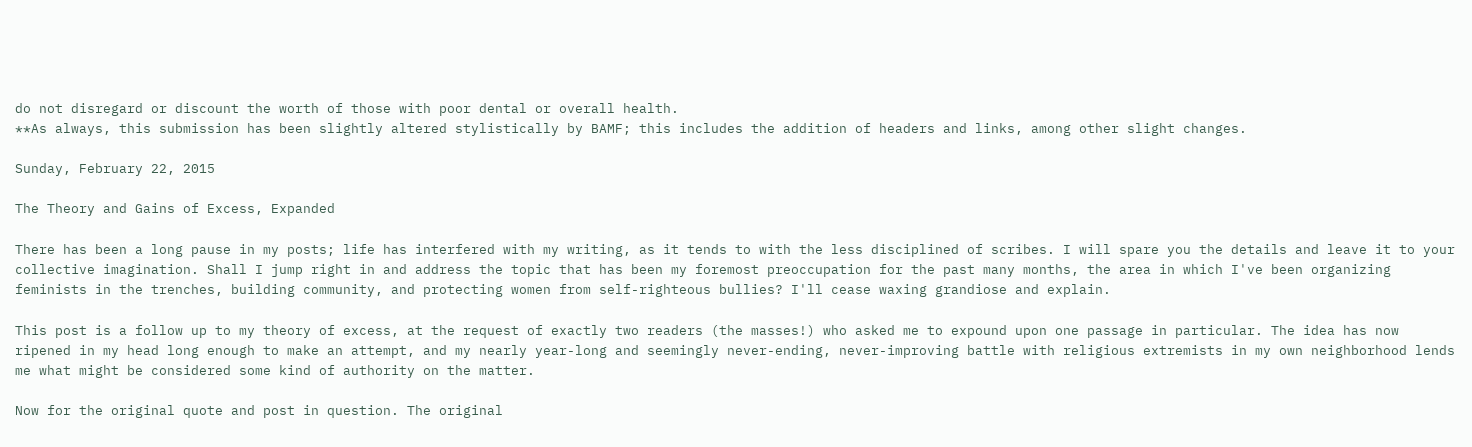do not disregard or discount the worth of those with poor dental or overall health.
**As always, this submission has been slightly altered stylistically by BAMF; this includes the addition of headers and links, among other slight changes.

Sunday, February 22, 2015

The Theory and Gains of Excess, Expanded

There has been a long pause in my posts; life has interfered with my writing, as it tends to with the less disciplined of scribes. I will spare you the details and leave it to your collective imagination. Shall I jump right in and address the topic that has been my foremost preoccupation for the past many months, the area in which I've been organizing feminists in the trenches, building community, and protecting women from self-righteous bullies? I'll cease waxing grandiose and explain.

This post is a follow up to my theory of excess, at the request of exactly two readers (the masses!) who asked me to expound upon one passage in particular. The idea has now ripened in my head long enough to make an attempt, and my nearly year-long and seemingly never-ending, never-improving battle with religious extremists in my own neighborhood lends me what might be considered some kind of authority on the matter.

Now for the original quote and post in question. The original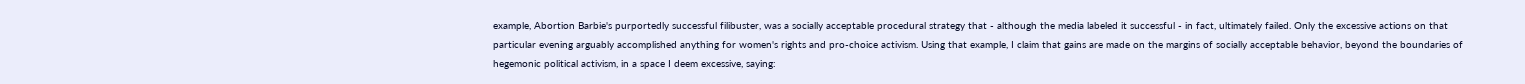example, Abortion Barbie's purportedly successful filibuster, was a socially acceptable procedural strategy that - although the media labeled it successful - in fact, ultimately failed. Only the excessive actions on that particular evening arguably accomplished anything for women's rights and pro-choice activism. Using that example, I claim that gains are made on the margins of socially acceptable behavior, beyond the boundaries of hegemonic political activism, in a space I deem excessive, saying: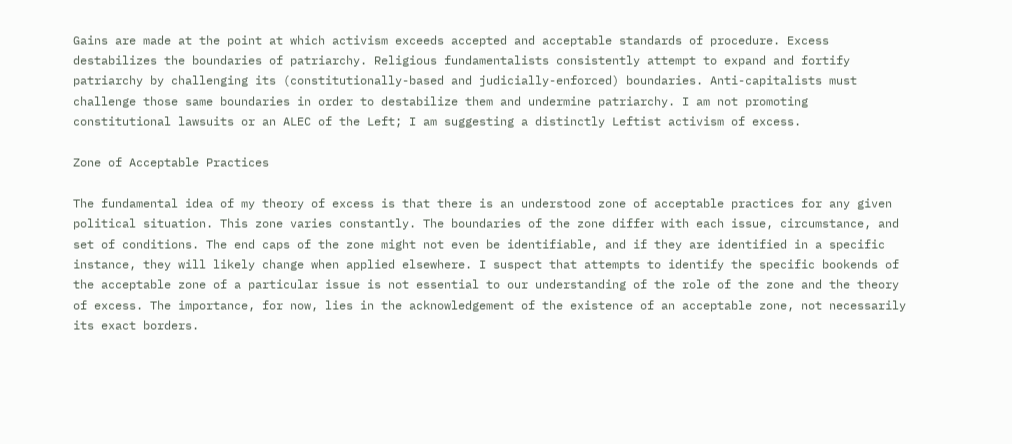Gains are made at the point at which activism exceeds accepted and acceptable standards of procedure. Excess destabilizes the boundaries of patriarchy. Religious fundamentalists consistently attempt to expand and fortify patriarchy by challenging its (constitutionally-based and judicially-enforced) boundaries. Anti-capitalists must challenge those same boundaries in order to destabilize them and undermine patriarchy. I am not promoting constitutional lawsuits or an ALEC of the Left; I am suggesting a distinctly Leftist activism of excess.

Zone of Acceptable Practices

The fundamental idea of my theory of excess is that there is an understood zone of acceptable practices for any given political situation. This zone varies constantly. The boundaries of the zone differ with each issue, circumstance, and set of conditions. The end caps of the zone might not even be identifiable, and if they are identified in a specific instance, they will likely change when applied elsewhere. I suspect that attempts to identify the specific bookends of the acceptable zone of a particular issue is not essential to our understanding of the role of the zone and the theory of excess. The importance, for now, lies in the acknowledgement of the existence of an acceptable zone, not necessarily its exact borders.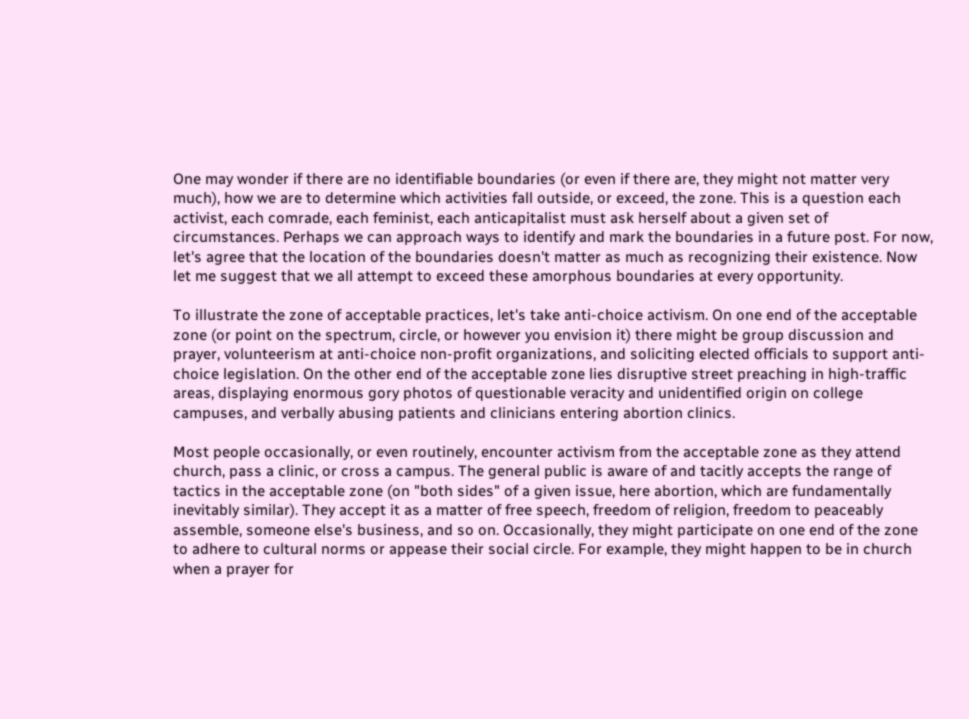One may wonder if there are no identifiable boundaries (or even if there are, they might not matter very much), how we are to determine which activities fall outside, or exceed, the zone. This is a question each activist, each comrade, each feminist, each anticapitalist must ask herself about a given set of circumstances. Perhaps we can approach ways to identify and mark the boundaries in a future post. For now, let's agree that the location of the boundaries doesn't matter as much as recognizing their existence. Now let me suggest that we all attempt to exceed these amorphous boundaries at every opportunity.

To illustrate the zone of acceptable practices, let's take anti-choice activism. On one end of the acceptable zone (or point on the spectrum, circle, or however you envision it) there might be group discussion and prayer, volunteerism at anti-choice non-profit organizations, and soliciting elected officials to support anti-choice legislation. On the other end of the acceptable zone lies disruptive street preaching in high-traffic areas, displaying enormous gory photos of questionable veracity and unidentified origin on college campuses, and verbally abusing patients and clinicians entering abortion clinics.

Most people occasionally, or even routinely, encounter activism from the acceptable zone as they attend church, pass a clinic, or cross a campus. The general public is aware of and tacitly accepts the range of tactics in the acceptable zone (on "both sides" of a given issue, here abortion, which are fundamentally inevitably similar). They accept it as a matter of free speech, freedom of religion, freedom to peaceably assemble, someone else's business, and so on. Occasionally, they might participate on one end of the zone to adhere to cultural norms or appease their social circle. For example, they might happen to be in church when a prayer for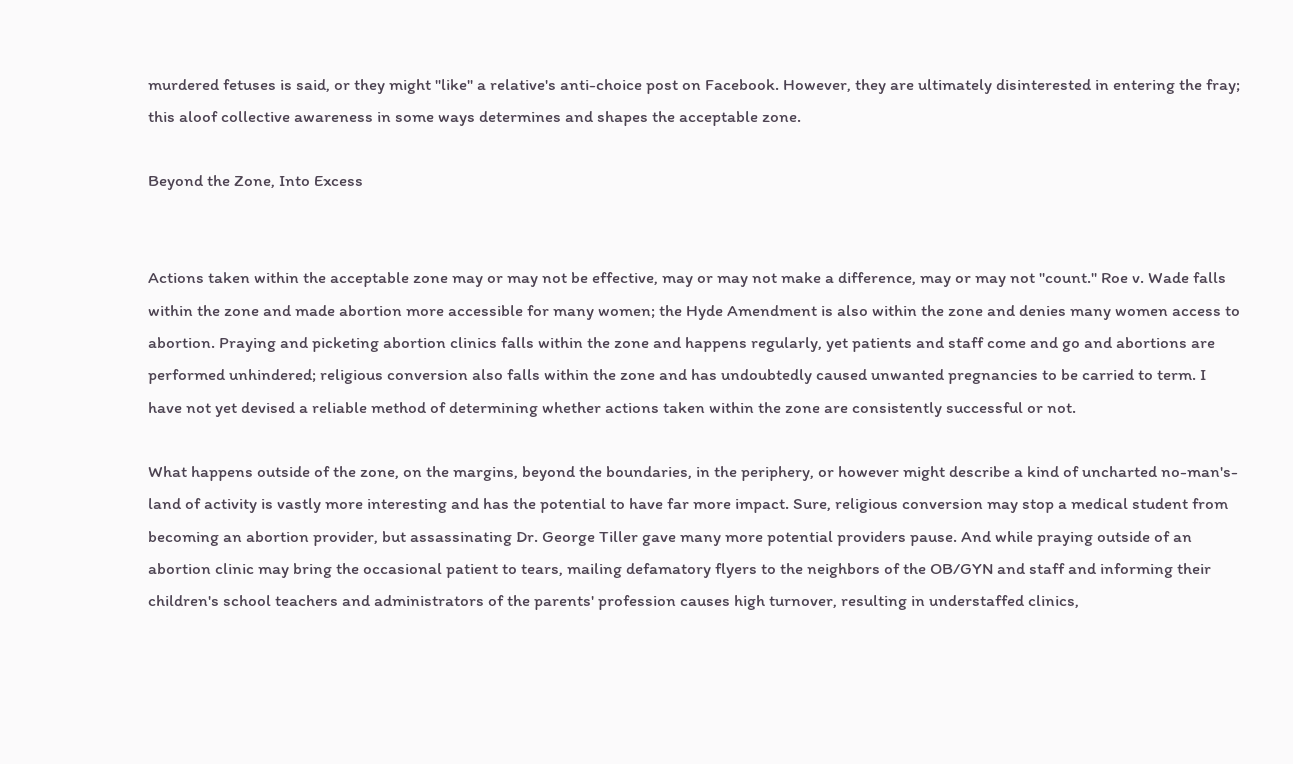murdered fetuses is said, or they might "like" a relative's anti-choice post on Facebook. However, they are ultimately disinterested in entering the fray; this aloof collective awareness in some ways determines and shapes the acceptable zone.

Beyond the Zone, Into Excess


Actions taken within the acceptable zone may or may not be effective, may or may not make a difference, may or may not "count." Roe v. Wade falls within the zone and made abortion more accessible for many women; the Hyde Amendment is also within the zone and denies many women access to abortion. Praying and picketing abortion clinics falls within the zone and happens regularly, yet patients and staff come and go and abortions are performed unhindered; religious conversion also falls within the zone and has undoubtedly caused unwanted pregnancies to be carried to term. I have not yet devised a reliable method of determining whether actions taken within the zone are consistently successful or not.

What happens outside of the zone, on the margins, beyond the boundaries, in the periphery, or however might describe a kind of uncharted no-man's-land of activity is vastly more interesting and has the potential to have far more impact. Sure, religious conversion may stop a medical student from becoming an abortion provider, but assassinating Dr. George Tiller gave many more potential providers pause. And while praying outside of an abortion clinic may bring the occasional patient to tears, mailing defamatory flyers to the neighbors of the OB/GYN and staff and informing their children's school teachers and administrators of the parents' profession causes high turnover, resulting in understaffed clinics,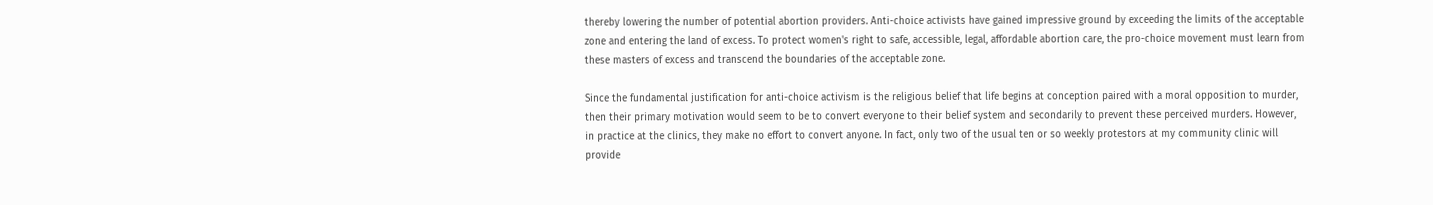thereby lowering the number of potential abortion providers. Anti-choice activists have gained impressive ground by exceeding the limits of the acceptable zone and entering the land of excess. To protect women's right to safe, accessible, legal, affordable abortion care, the pro-choice movement must learn from these masters of excess and transcend the boundaries of the acceptable zone.

Since the fundamental justification for anti-choice activism is the religious belief that life begins at conception paired with a moral opposition to murder, then their primary motivation would seem to be to convert everyone to their belief system and secondarily to prevent these perceived murders. However, in practice at the clinics, they make no effort to convert anyone. In fact, only two of the usual ten or so weekly protestors at my community clinic will provide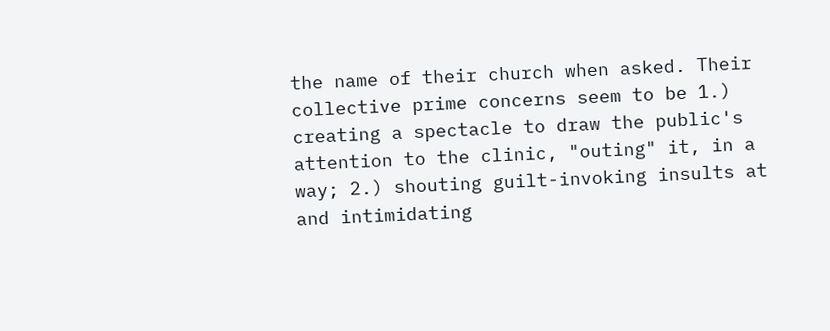the name of their church when asked. Their collective prime concerns seem to be 1.) creating a spectacle to draw the public's attention to the clinic, "outing" it, in a way; 2.) shouting guilt-invoking insults at and intimidating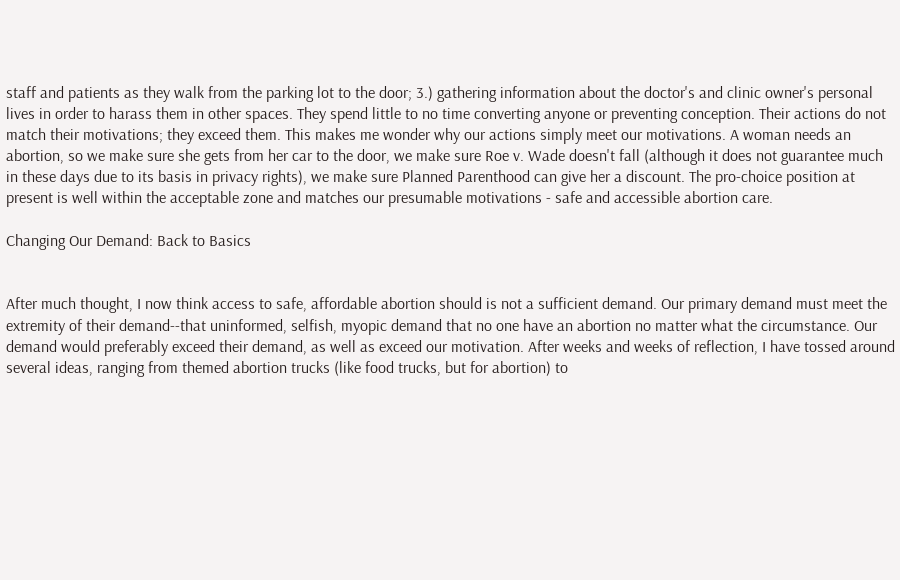staff and patients as they walk from the parking lot to the door; 3.) gathering information about the doctor's and clinic owner's personal lives in order to harass them in other spaces. They spend little to no time converting anyone or preventing conception. Their actions do not match their motivations; they exceed them. This makes me wonder why our actions simply meet our motivations. A woman needs an abortion, so we make sure she gets from her car to the door, we make sure Roe v. Wade doesn't fall (although it does not guarantee much in these days due to its basis in privacy rights), we make sure Planned Parenthood can give her a discount. The pro-choice position at present is well within the acceptable zone and matches our presumable motivations - safe and accessible abortion care.

Changing Our Demand: Back to Basics


After much thought, I now think access to safe, affordable abortion should is not a sufficient demand. Our primary demand must meet the extremity of their demand--that uninformed, selfish, myopic demand that no one have an abortion no matter what the circumstance. Our demand would preferably exceed their demand, as well as exceed our motivation. After weeks and weeks of reflection, I have tossed around several ideas, ranging from themed abortion trucks (like food trucks, but for abortion) to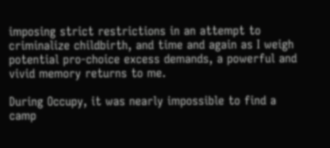imposing strict restrictions in an attempt to criminalize childbirth, and time and again as I weigh potential pro-choice excess demands, a powerful and vivid memory returns to me.

During Occupy, it was nearly impossible to find a camp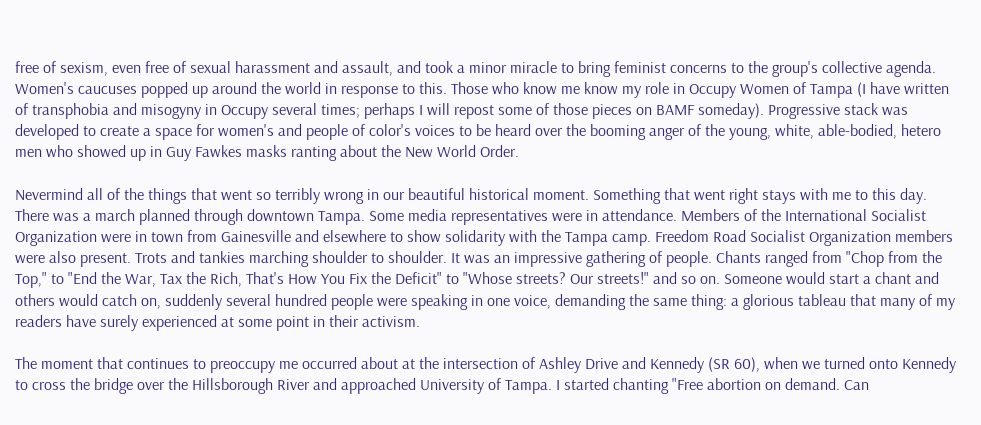free of sexism, even free of sexual harassment and assault, and took a minor miracle to bring feminist concerns to the group's collective agenda. Women's caucuses popped up around the world in response to this. Those who know me know my role in Occupy Women of Tampa (I have written of transphobia and misogyny in Occupy several times; perhaps I will repost some of those pieces on BAMF someday). Progressive stack was developed to create a space for women's and people of color's voices to be heard over the booming anger of the young, white, able-bodied, hetero men who showed up in Guy Fawkes masks ranting about the New World Order.

Nevermind all of the things that went so terribly wrong in our beautiful historical moment. Something that went right stays with me to this day. There was a march planned through downtown Tampa. Some media representatives were in attendance. Members of the International Socialist Organization were in town from Gainesville and elsewhere to show solidarity with the Tampa camp. Freedom Road Socialist Organization members were also present. Trots and tankies marching shoulder to shoulder. It was an impressive gathering of people. Chants ranged from "Chop from the Top," to "End the War, Tax the Rich, That's How You Fix the Deficit" to "Whose streets? Our streets!" and so on. Someone would start a chant and others would catch on, suddenly several hundred people were speaking in one voice, demanding the same thing: a glorious tableau that many of my readers have surely experienced at some point in their activism.

The moment that continues to preoccupy me occurred about at the intersection of Ashley Drive and Kennedy (SR 60), when we turned onto Kennedy to cross the bridge over the Hillsborough River and approached University of Tampa. I started chanting "Free abortion on demand. Can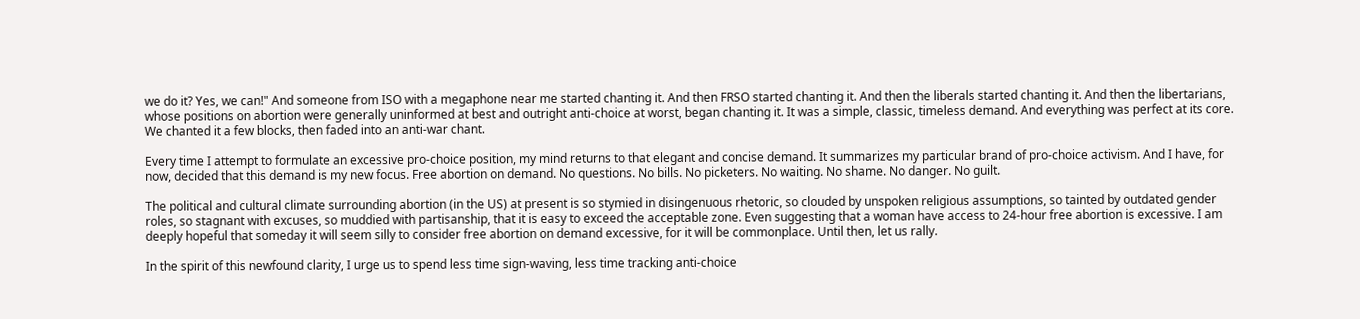we do it? Yes, we can!" And someone from ISO with a megaphone near me started chanting it. And then FRSO started chanting it. And then the liberals started chanting it. And then the libertarians, whose positions on abortion were generally uninformed at best and outright anti-choice at worst, began chanting it. It was a simple, classic, timeless demand. And everything was perfect at its core. We chanted it a few blocks, then faded into an anti-war chant.

Every time I attempt to formulate an excessive pro-choice position, my mind returns to that elegant and concise demand. It summarizes my particular brand of pro-choice activism. And I have, for now, decided that this demand is my new focus. Free abortion on demand. No questions. No bills. No picketers. No waiting. No shame. No danger. No guilt.

The political and cultural climate surrounding abortion (in the US) at present is so stymied in disingenuous rhetoric, so clouded by unspoken religious assumptions, so tainted by outdated gender roles, so stagnant with excuses, so muddied with partisanship, that it is easy to exceed the acceptable zone. Even suggesting that a woman have access to 24-hour free abortion is excessive. I am deeply hopeful that someday it will seem silly to consider free abortion on demand excessive, for it will be commonplace. Until then, let us rally.

In the spirit of this newfound clarity, I urge us to spend less time sign-waving, less time tracking anti-choice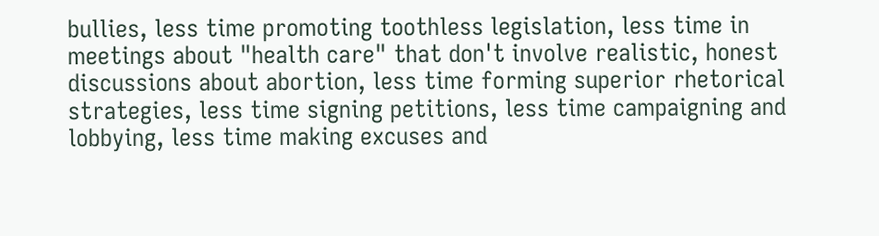bullies, less time promoting toothless legislation, less time in meetings about "health care" that don't involve realistic, honest discussions about abortion, less time forming superior rhetorical strategies, less time signing petitions, less time campaigning and lobbying, less time making excuses and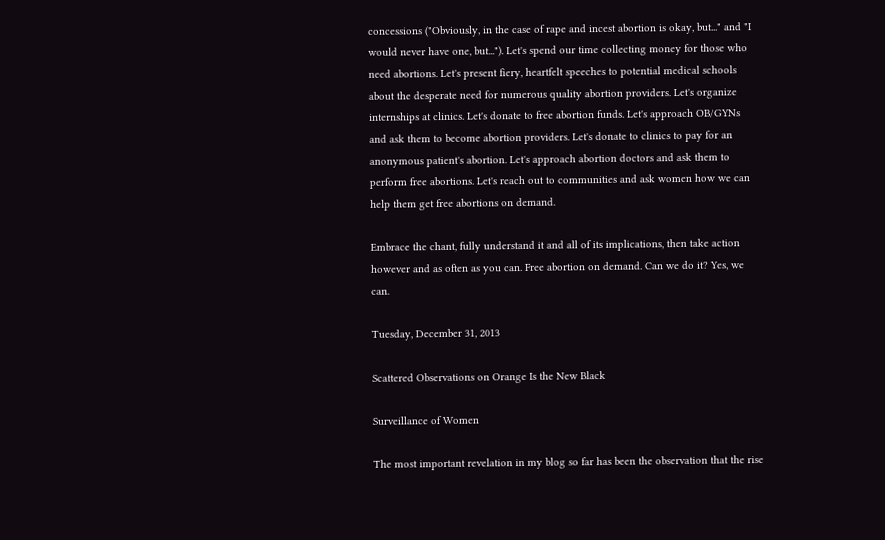concessions ("Obviously, in the case of rape and incest abortion is okay, but..." and "I would never have one, but..."). Let's spend our time collecting money for those who need abortions. Let's present fiery, heartfelt speeches to potential medical schools about the desperate need for numerous quality abortion providers. Let's organize internships at clinics. Let's donate to free abortion funds. Let's approach OB/GYNs and ask them to become abortion providers. Let's donate to clinics to pay for an anonymous patient's abortion. Let's approach abortion doctors and ask them to perform free abortions. Let's reach out to communities and ask women how we can help them get free abortions on demand.

Embrace the chant, fully understand it and all of its implications, then take action however and as often as you can. Free abortion on demand. Can we do it? Yes, we can.

Tuesday, December 31, 2013

Scattered Observations on Orange Is the New Black

Surveillance of Women

The most important revelation in my blog so far has been the observation that the rise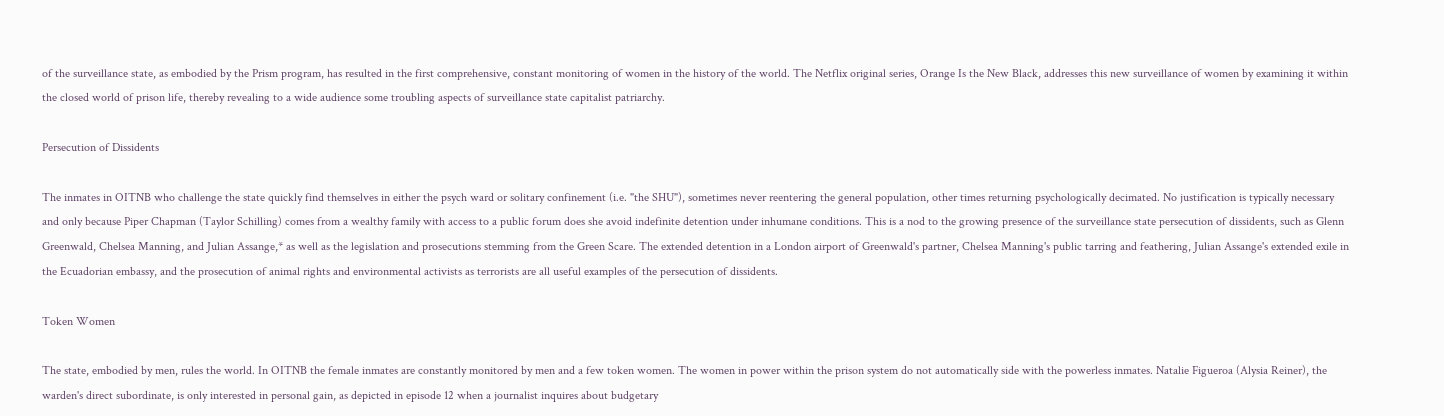of the surveillance state, as embodied by the Prism program, has resulted in the first comprehensive, constant monitoring of women in the history of the world. The Netflix original series, Orange Is the New Black, addresses this new surveillance of women by examining it within the closed world of prison life, thereby revealing to a wide audience some troubling aspects of surveillance state capitalist patriarchy.

Persecution of Dissidents

The inmates in OITNB who challenge the state quickly find themselves in either the psych ward or solitary confinement (i.e. "the SHU"), sometimes never reentering the general population, other times returning psychologically decimated. No justification is typically necessary and only because Piper Chapman (Taylor Schilling) comes from a wealthy family with access to a public forum does she avoid indefinite detention under inhumane conditions. This is a nod to the growing presence of the surveillance state persecution of dissidents, such as Glenn Greenwald, Chelsea Manning, and Julian Assange,* as well as the legislation and prosecutions stemming from the Green Scare. The extended detention in a London airport of Greenwald's partner, Chelsea Manning's public tarring and feathering, Julian Assange's extended exile in the Ecuadorian embassy, and the prosecution of animal rights and environmental activists as terrorists are all useful examples of the persecution of dissidents.

Token Women

The state, embodied by men, rules the world. In OITNB the female inmates are constantly monitored by men and a few token women. The women in power within the prison system do not automatically side with the powerless inmates. Natalie Figueroa (Alysia Reiner), the warden's direct subordinate, is only interested in personal gain, as depicted in episode 12 when a journalist inquires about budgetary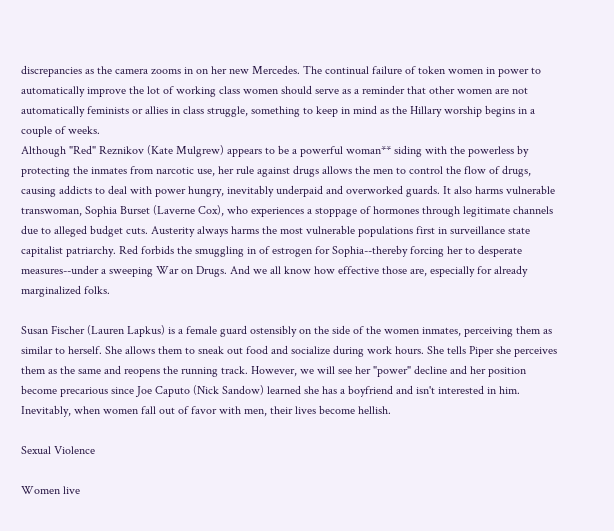discrepancies as the camera zooms in on her new Mercedes. The continual failure of token women in power to automatically improve the lot of working class women should serve as a reminder that other women are not automatically feminists or allies in class struggle, something to keep in mind as the Hillary worship begins in a couple of weeks.
Although "Red" Reznikov (Kate Mulgrew) appears to be a powerful woman** siding with the powerless by protecting the inmates from narcotic use, her rule against drugs allows the men to control the flow of drugs, causing addicts to deal with power hungry, inevitably underpaid and overworked guards. It also harms vulnerable transwoman, Sophia Burset (Laverne Cox), who experiences a stoppage of hormones through legitimate channels due to alleged budget cuts. Austerity always harms the most vulnerable populations first in surveillance state capitalist patriarchy. Red forbids the smuggling in of estrogen for Sophia--thereby forcing her to desperate measures--under a sweeping War on Drugs. And we all know how effective those are, especially for already marginalized folks.

Susan Fischer (Lauren Lapkus) is a female guard ostensibly on the side of the women inmates, perceiving them as similar to herself. She allows them to sneak out food and socialize during work hours. She tells Piper she perceives them as the same and reopens the running track. However, we will see her "power" decline and her position become precarious since Joe Caputo (Nick Sandow) learned she has a boyfriend and isn't interested in him. Inevitably, when women fall out of favor with men, their lives become hellish.

Sexual Violence

Women live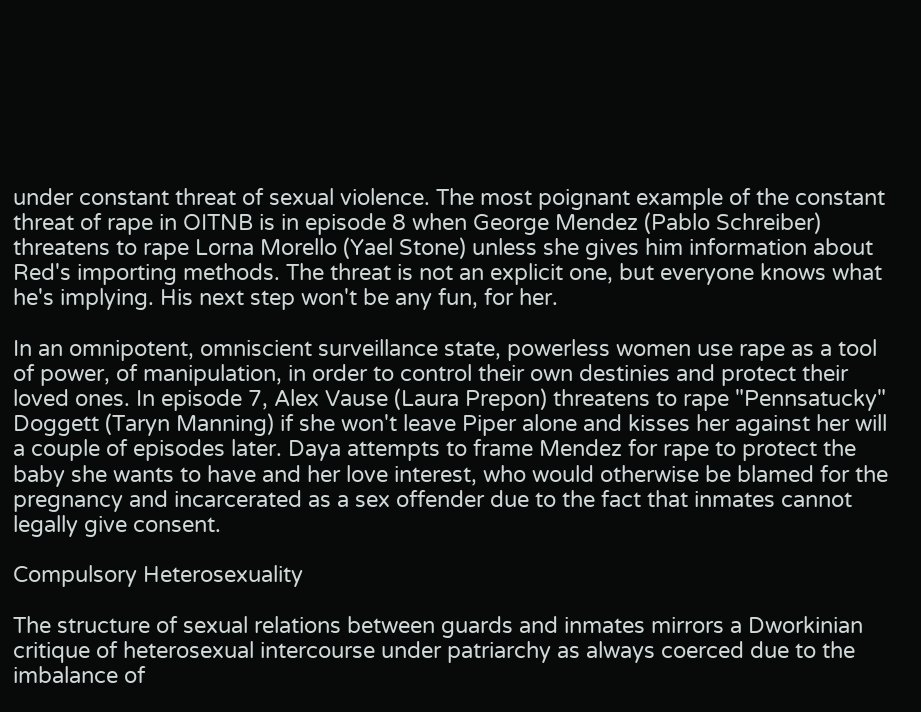under constant threat of sexual violence. The most poignant example of the constant threat of rape in OITNB is in episode 8 when George Mendez (Pablo Schreiber)  threatens to rape Lorna Morello (Yael Stone) unless she gives him information about Red's importing methods. The threat is not an explicit one, but everyone knows what he's implying. His next step won't be any fun, for her.

In an omnipotent, omniscient surveillance state, powerless women use rape as a tool of power, of manipulation, in order to control their own destinies and protect their loved ones. In episode 7, Alex Vause (Laura Prepon) threatens to rape "Pennsatucky" Doggett (Taryn Manning) if she won't leave Piper alone and kisses her against her will a couple of episodes later. Daya attempts to frame Mendez for rape to protect the baby she wants to have and her love interest, who would otherwise be blamed for the pregnancy and incarcerated as a sex offender due to the fact that inmates cannot legally give consent.

Compulsory Heterosexuality

The structure of sexual relations between guards and inmates mirrors a Dworkinian critique of heterosexual intercourse under patriarchy as always coerced due to the imbalance of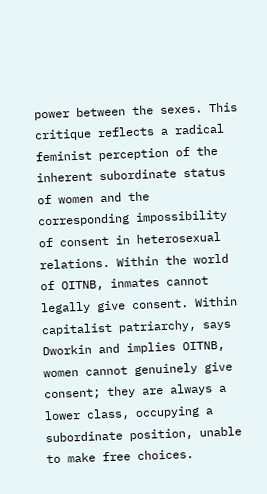power between the sexes. This critique reflects a radical feminist perception of the inherent subordinate status of women and the corresponding impossibility of consent in heterosexual relations. Within the world of OITNB, inmates cannot legally give consent. Within capitalist patriarchy, says Dworkin and implies OITNB, women cannot genuinely give consent; they are always a lower class, occupying a subordinate position, unable to make free choices.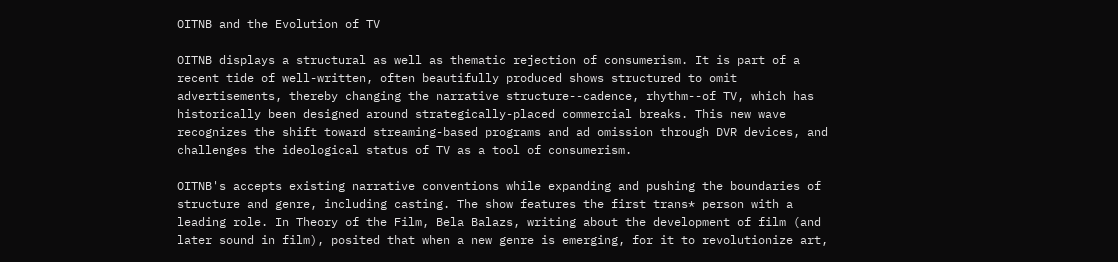OITNB and the Evolution of TV

OITNB displays a structural as well as thematic rejection of consumerism. It is part of a recent tide of well-written, often beautifully produced shows structured to omit advertisements, thereby changing the narrative structure--cadence, rhythm--of TV, which has historically been designed around strategically-placed commercial breaks. This new wave recognizes the shift toward streaming-based programs and ad omission through DVR devices, and challenges the ideological status of TV as a tool of consumerism.

OITNB's accepts existing narrative conventions while expanding and pushing the boundaries of structure and genre, including casting. The show features the first trans* person with a leading role. In Theory of the Film, Bela Balazs, writing about the development of film (and later sound in film), posited that when a new genre is emerging, for it to revolutionize art,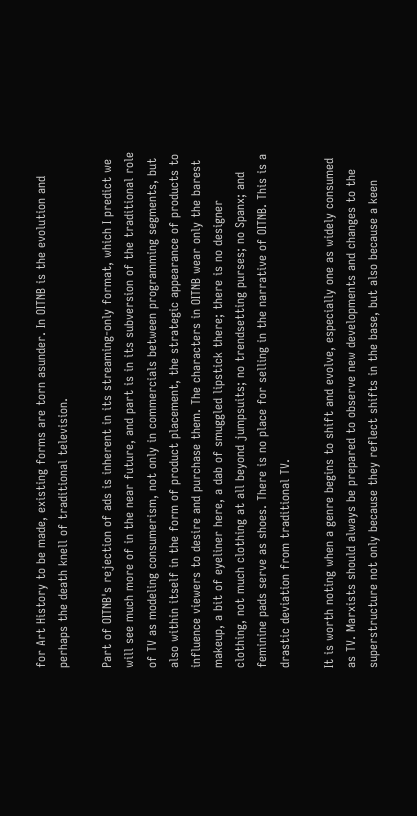for Art History to be made, existing forms are torn asunder. In OITNB is the evolution and perhaps the death knell of traditional television.

Part of OITNB's rejection of ads is inherent in its streaming-only format, which I predict we will see much more of in the near future, and part is in its subversion of the traditional role of TV as modeling consumerism, not only in commercials between programming segments, but also within itself in the form of product placement, the strategic appearance of products to influence viewers to desire and purchase them. The characters in OITNB wear only the barest makeup, a bit of eyeliner here, a dab of smuggled lipstick there; there is no designer clothing, not much clothing at all beyond jumpsuits; no trendsetting purses; no Spanx; and feminine pads serve as shoes. There is no place for selling in the narrative of OITNB. This is a drastic deviation from traditional TV.

It is worth noting when a genre begins to shift and evolve, especially one as widely consumed as TV. Marxists should always be prepared to observe new developments and changes to the superstructure not only because they reflect shifts in the base, but also because a keen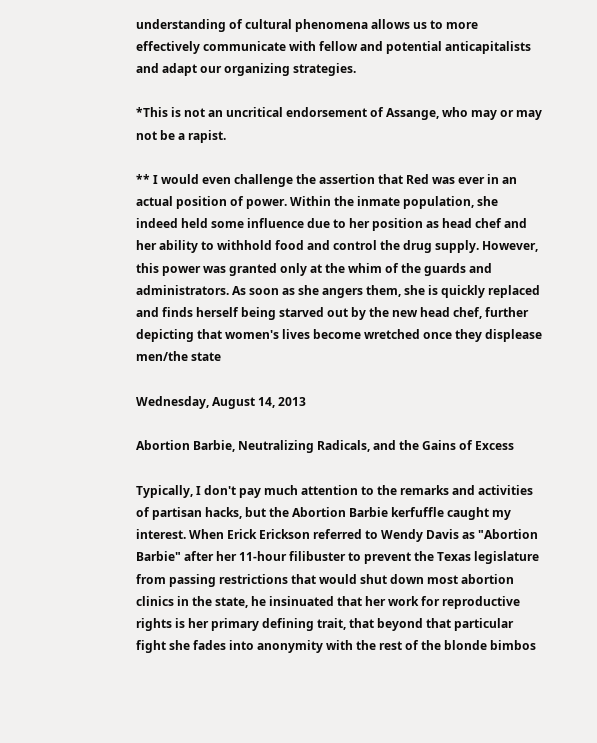understanding of cultural phenomena allows us to more effectively communicate with fellow and potential anticapitalists and adapt our organizing strategies.

*This is not an uncritical endorsement of Assange, who may or may not be a rapist.

** I would even challenge the assertion that Red was ever in an actual position of power. Within the inmate population, she indeed held some influence due to her position as head chef and her ability to withhold food and control the drug supply. However, this power was granted only at the whim of the guards and administrators. As soon as she angers them, she is quickly replaced and finds herself being starved out by the new head chef, further depicting that women's lives become wretched once they displease men/the state

Wednesday, August 14, 2013

Abortion Barbie, Neutralizing Radicals, and the Gains of Excess

Typically, I don't pay much attention to the remarks and activities of partisan hacks, but the Abortion Barbie kerfuffle caught my interest. When Erick Erickson referred to Wendy Davis as "Abortion Barbie" after her 11-hour filibuster to prevent the Texas legislature from passing restrictions that would shut down most abortion clinics in the state, he insinuated that her work for reproductive rights is her primary defining trait, that beyond that particular fight she fades into anonymity with the rest of the blonde bimbos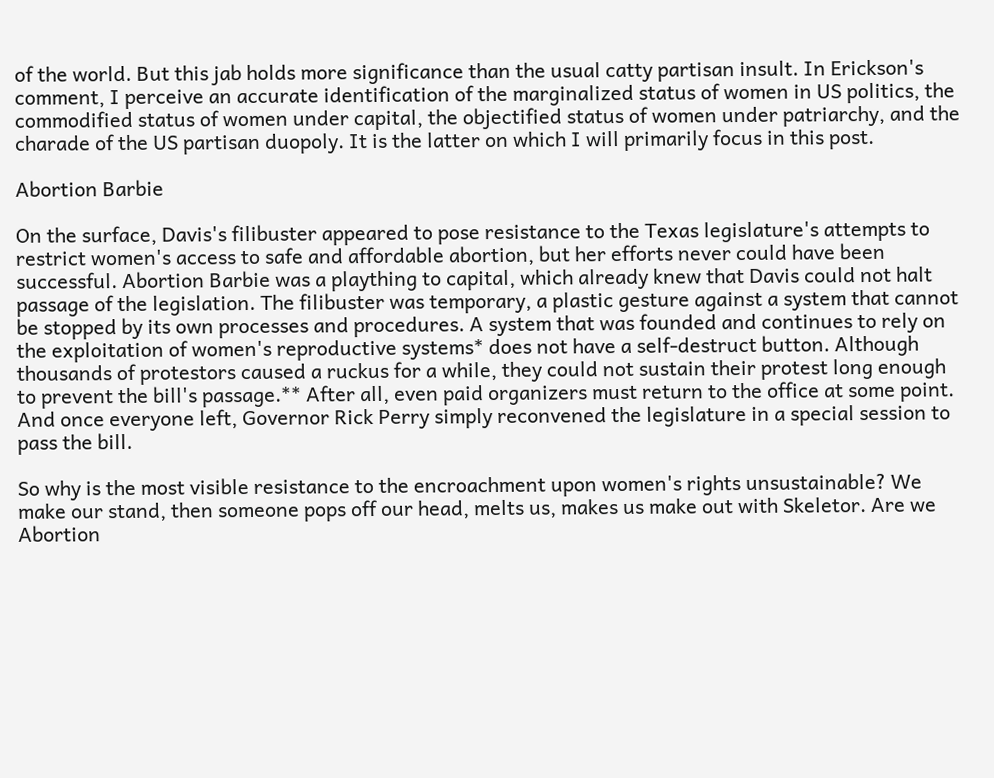of the world. But this jab holds more significance than the usual catty partisan insult. In Erickson's comment, I perceive an accurate identification of the marginalized status of women in US politics, the commodified status of women under capital, the objectified status of women under patriarchy, and the charade of the US partisan duopoly. It is the latter on which I will primarily focus in this post.

Abortion Barbie

On the surface, Davis's filibuster appeared to pose resistance to the Texas legislature's attempts to restrict women's access to safe and affordable abortion, but her efforts never could have been successful. Abortion Barbie was a plaything to capital, which already knew that Davis could not halt passage of the legislation. The filibuster was temporary, a plastic gesture against a system that cannot be stopped by its own processes and procedures. A system that was founded and continues to rely on the exploitation of women's reproductive systems* does not have a self-destruct button. Although thousands of protestors caused a ruckus for a while, they could not sustain their protest long enough to prevent the bill's passage.** After all, even paid organizers must return to the office at some point. And once everyone left, Governor Rick Perry simply reconvened the legislature in a special session to pass the bill.

So why is the most visible resistance to the encroachment upon women's rights unsustainable? We make our stand, then someone pops off our head, melts us, makes us make out with Skeletor. Are we Abortion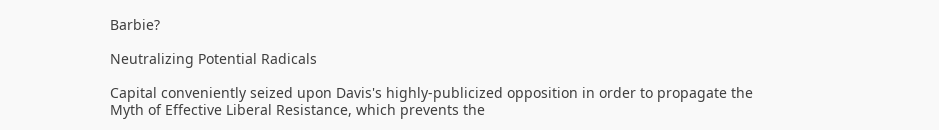Barbie?

Neutralizing Potential Radicals

Capital conveniently seized upon Davis's highly-publicized opposition in order to propagate the Myth of Effective Liberal Resistance, which prevents the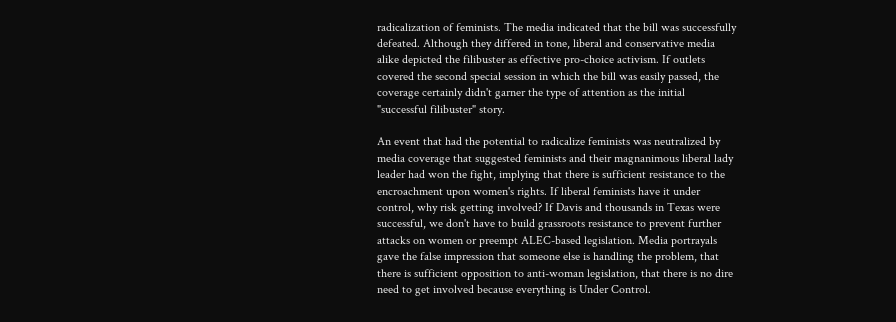radicalization of feminists. The media indicated that the bill was successfully defeated. Although they differed in tone, liberal and conservative media alike depicted the filibuster as effective pro-choice activism. If outlets covered the second special session in which the bill was easily passed, the coverage certainly didn't garner the type of attention as the initial "successful filibuster" story.

An event that had the potential to radicalize feminists was neutralized by media coverage that suggested feminists and their magnanimous liberal lady leader had won the fight, implying that there is sufficient resistance to the encroachment upon women's rights. If liberal feminists have it under control, why risk getting involved? If Davis and thousands in Texas were successful, we don't have to build grassroots resistance to prevent further attacks on women or preempt ALEC-based legislation. Media portrayals gave the false impression that someone else is handling the problem, that there is sufficient opposition to anti-woman legislation, that there is no dire need to get involved because everything is Under Control.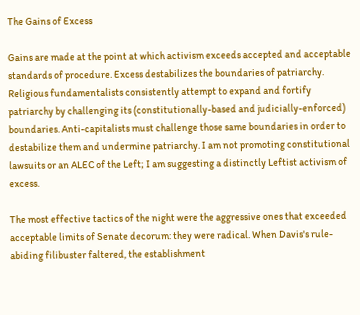The Gains of Excess

Gains are made at the point at which activism exceeds accepted and acceptable standards of procedure. Excess destabilizes the boundaries of patriarchy. Religious fundamentalists consistently attempt to expand and fortify patriarchy by challenging its (constitutionally-based and judicially-enforced) boundaries. Anti-capitalists must challenge those same boundaries in order to destabilize them and undermine patriarchy. I am not promoting constitutional lawsuits or an ALEC of the Left; I am suggesting a distinctly Leftist activism of excess.

The most effective tactics of the night were the aggressive ones that exceeded acceptable limits of Senate decorum: they were radical. When Davis's rule-abiding filibuster faltered, the establishment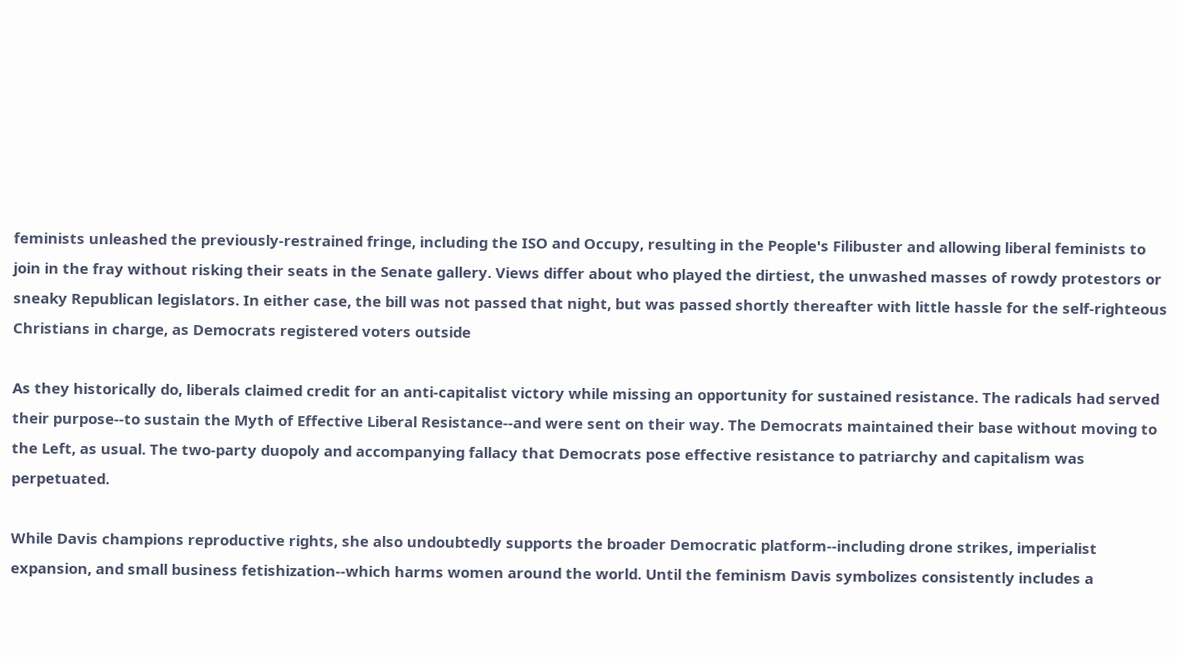feminists unleashed the previously-restrained fringe, including the ISO and Occupy, resulting in the People's Filibuster and allowing liberal feminists to join in the fray without risking their seats in the Senate gallery. Views differ about who played the dirtiest, the unwashed masses of rowdy protestors or sneaky Republican legislators. In either case, the bill was not passed that night, but was passed shortly thereafter with little hassle for the self-righteous Christians in charge, as Democrats registered voters outside

As they historically do, liberals claimed credit for an anti-capitalist victory while missing an opportunity for sustained resistance. The radicals had served their purpose--to sustain the Myth of Effective Liberal Resistance--and were sent on their way. The Democrats maintained their base without moving to the Left, as usual. The two-party duopoly and accompanying fallacy that Democrats pose effective resistance to patriarchy and capitalism was perpetuated.

While Davis champions reproductive rights, she also undoubtedly supports the broader Democratic platform--including drone strikes, imperialist expansion, and small business fetishization--which harms women around the world. Until the feminism Davis symbolizes consistently includes a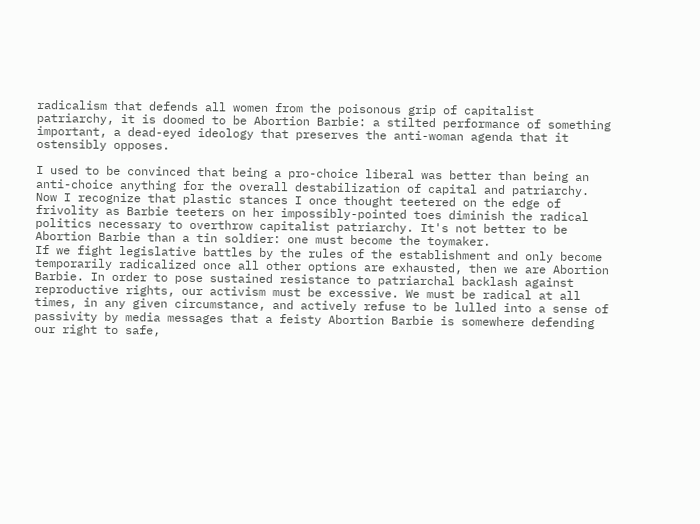radicalism that defends all women from the poisonous grip of capitalist patriarchy, it is doomed to be Abortion Barbie: a stilted performance of something important, a dead-eyed ideology that preserves the anti-woman agenda that it ostensibly opposes.

I used to be convinced that being a pro-choice liberal was better than being an anti-choice anything for the overall destabilization of capital and patriarchy. Now I recognize that plastic stances I once thought teetered on the edge of frivolity as Barbie teeters on her impossibly-pointed toes diminish the radical politics necessary to overthrow capitalist patriarchy. It's not better to be Abortion Barbie than a tin soldier: one must become the toymaker.
If we fight legislative battles by the rules of the establishment and only become temporarily radicalized once all other options are exhausted, then we are Abortion Barbie. In order to pose sustained resistance to patriarchal backlash against reproductive rights, our activism must be excessive. We must be radical at all times, in any given circumstance, and actively refuse to be lulled into a sense of passivity by media messages that a feisty Abortion Barbie is somewhere defending our right to safe,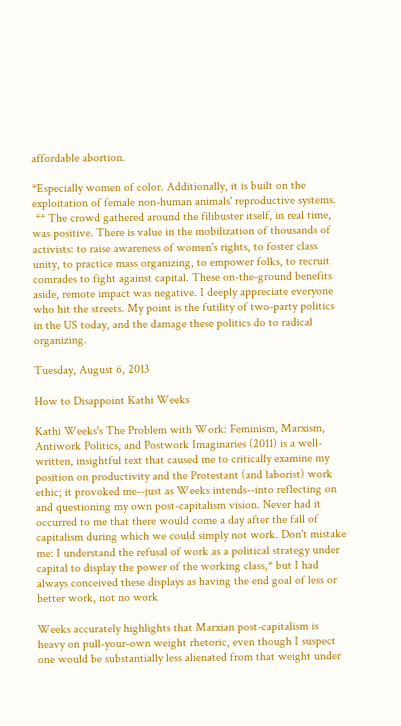affordable abortion.

*Especially women of color. Additionally, it is built on the exploitation of female non-human animals' reproductive systems.
 ** The crowd gathered around the filibuster itself, in real time, was positive. There is value in the mobilization of thousands of activists: to raise awareness of women's rights, to foster class unity, to practice mass organizing, to empower folks, to recruit comrades to fight against capital. These on-the-ground benefits aside, remote impact was negative. I deeply appreciate everyone who hit the streets. My point is the futility of two-party politics in the US today, and the damage these politics do to radical organizing.

Tuesday, August 6, 2013

How to Disappoint Kathi Weeks

Kathi Weeks's The Problem with Work: Feminism, Marxism, Antiwork Politics, and Postwork Imaginaries (2011) is a well-written, insightful text that caused me to critically examine my position on productivity and the Protestant (and laborist) work ethic; it provoked me--just as Weeks intends--into reflecting on and questioning my own post-capitalism vision. Never had it occurred to me that there would come a day after the fall of capitalism during which we could simply not work. Don't mistake me: I understand the refusal of work as a political strategy under capital to display the power of the working class,* but I had always conceived these displays as having the end goal of less or better work, not no work

Weeks accurately highlights that Marxian post-capitalism is heavy on pull-your-own weight rhetoric, even though I suspect one would be substantially less alienated from that weight under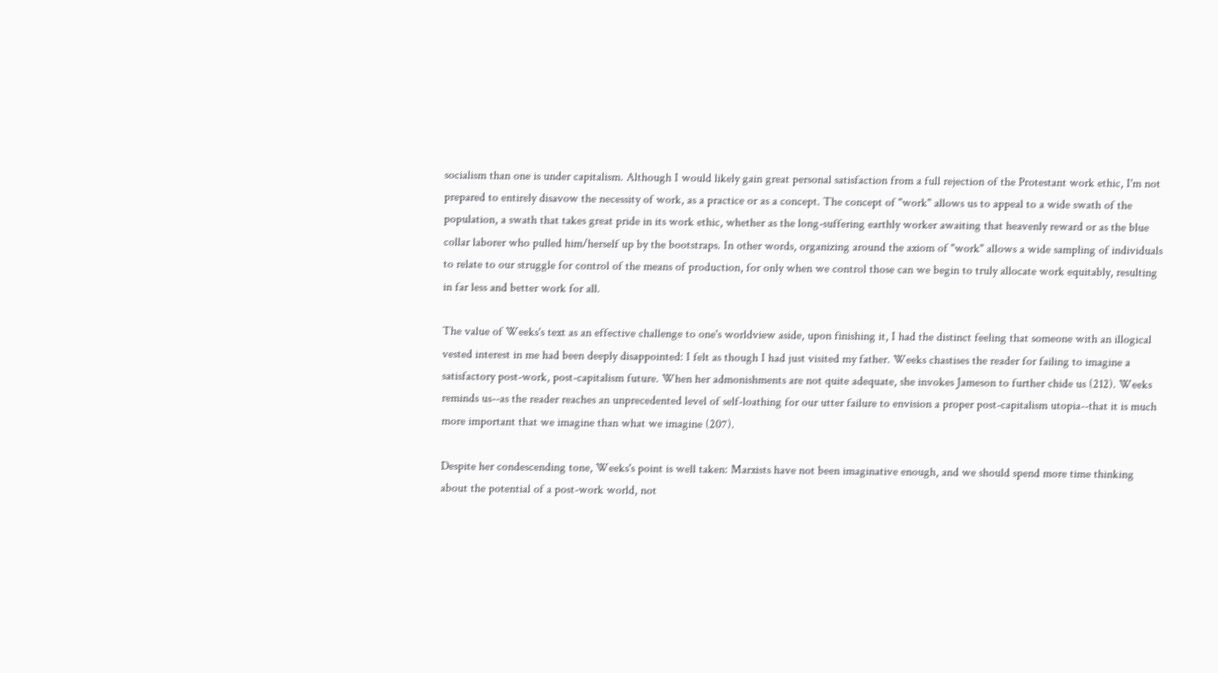socialism than one is under capitalism. Although I would likely gain great personal satisfaction from a full rejection of the Protestant work ethic, I'm not prepared to entirely disavow the necessity of work, as a practice or as a concept. The concept of "work" allows us to appeal to a wide swath of the population, a swath that takes great pride in its work ethic, whether as the long-suffering earthly worker awaiting that heavenly reward or as the blue collar laborer who pulled him/herself up by the bootstraps. In other words, organizing around the axiom of "work" allows a wide sampling of individuals to relate to our struggle for control of the means of production, for only when we control those can we begin to truly allocate work equitably, resulting in far less and better work for all.

The value of Weeks's text as an effective challenge to one's worldview aside, upon finishing it, I had the distinct feeling that someone with an illogical vested interest in me had been deeply disappointed: I felt as though I had just visited my father. Weeks chastises the reader for failing to imagine a  satisfactory post-work, post-capitalism future. When her admonishments are not quite adequate, she invokes Jameson to further chide us (212). Weeks reminds us--as the reader reaches an unprecedented level of self-loathing for our utter failure to envision a proper post-capitalism utopia--that it is much more important that we imagine than what we imagine (207).

Despite her condescending tone, Weeks's point is well taken: Marxists have not been imaginative enough, and we should spend more time thinking about the potential of a post-work world, not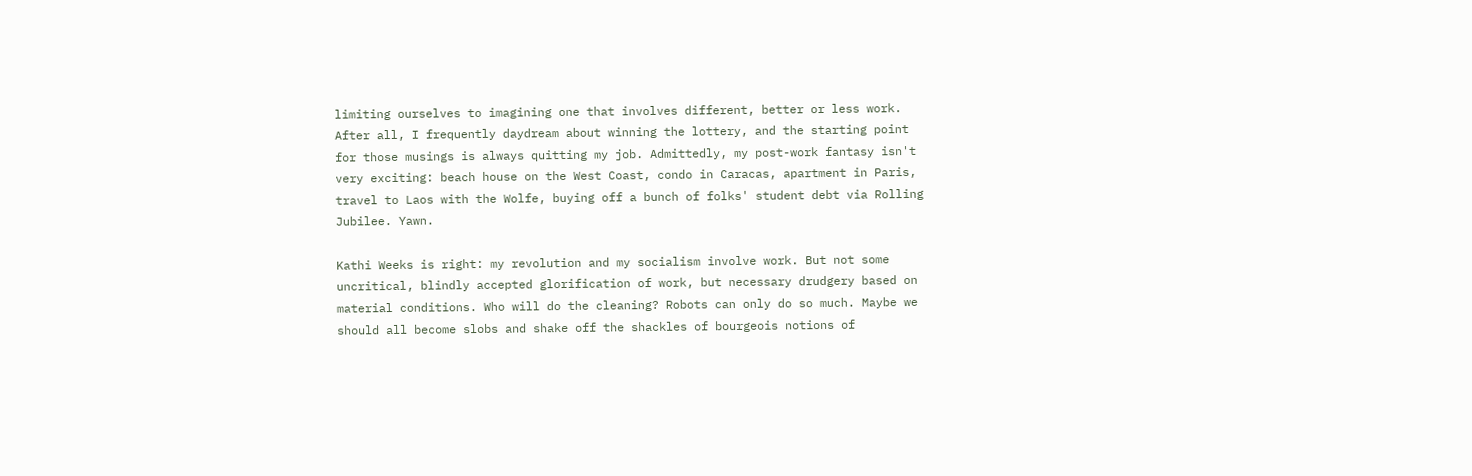limiting ourselves to imagining one that involves different, better or less work. After all, I frequently daydream about winning the lottery, and the starting point for those musings is always quitting my job. Admittedly, my post-work fantasy isn't very exciting: beach house on the West Coast, condo in Caracas, apartment in Paris, travel to Laos with the Wolfe, buying off a bunch of folks' student debt via Rolling Jubilee. Yawn.

Kathi Weeks is right: my revolution and my socialism involve work. But not some uncritical, blindly accepted glorification of work, but necessary drudgery based on material conditions. Who will do the cleaning? Robots can only do so much. Maybe we should all become slobs and shake off the shackles of bourgeois notions of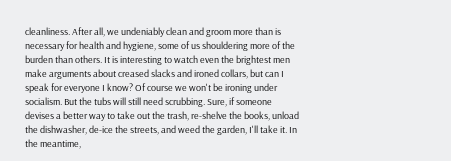cleanliness. After all, we undeniably clean and groom more than is necessary for health and hygiene, some of us shouldering more of the burden than others. It is interesting to watch even the brightest men make arguments about creased slacks and ironed collars, but can I speak for everyone I know? Of course we won't be ironing under socialism. But the tubs will still need scrubbing. Sure, if someone devises a better way to take out the trash, re-shelve the books, unload the dishwasher, de-ice the streets, and weed the garden, I'll take it. In the meantime,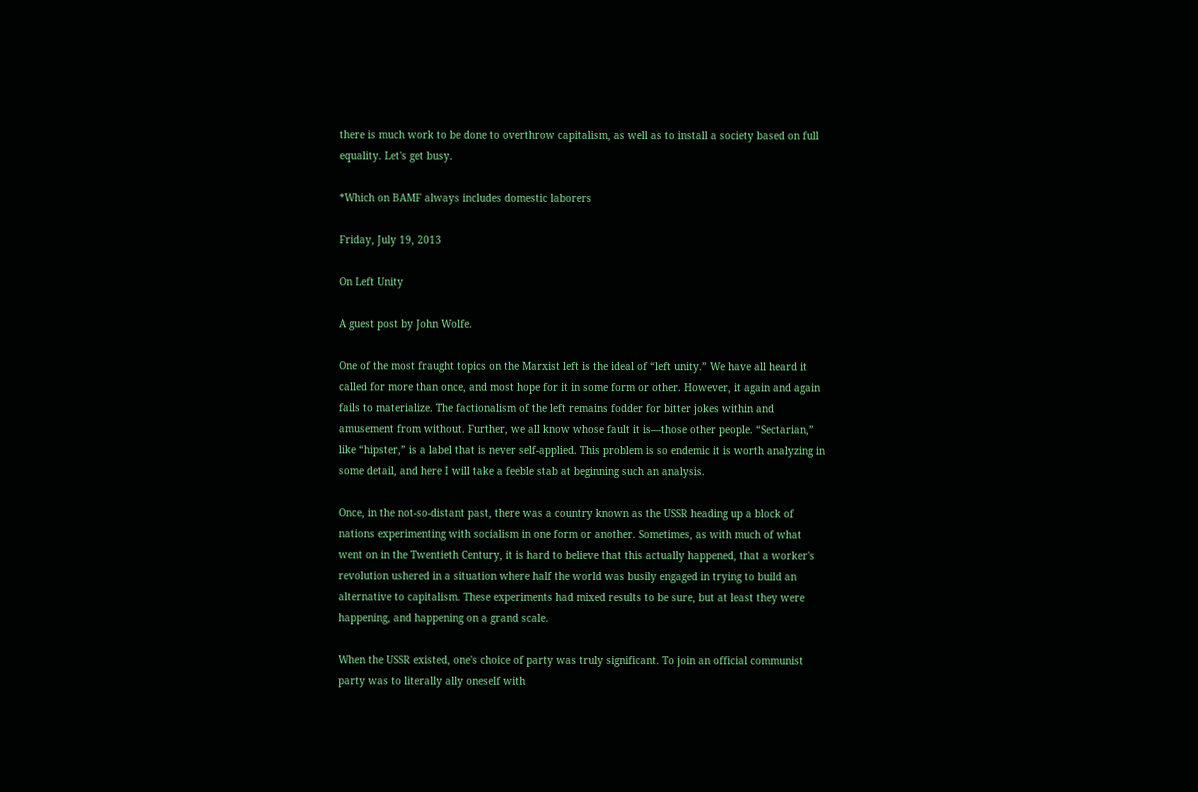there is much work to be done to overthrow capitalism, as well as to install a society based on full equality. Let's get busy.

*Which on BAMF always includes domestic laborers

Friday, July 19, 2013

On Left Unity

A guest post by John Wolfe.

One of the most fraught topics on the Marxist left is the ideal of “left unity.” We have all heard it called for more than once, and most hope for it in some form or other. However, it again and again fails to materialize. The factionalism of the left remains fodder for bitter jokes within and amusement from without. Further, we all know whose fault it is—those other people. “Sectarian,” like “hipster,” is a label that is never self-applied. This problem is so endemic it is worth analyzing in some detail, and here I will take a feeble stab at beginning such an analysis.

Once, in the not-so-distant past, there was a country known as the USSR heading up a block of nations experimenting with socialism in one form or another. Sometimes, as with much of what went on in the Twentieth Century, it is hard to believe that this actually happened, that a worker's revolution ushered in a situation where half the world was busily engaged in trying to build an alternative to capitalism. These experiments had mixed results to be sure, but at least they were happening, and happening on a grand scale.

When the USSR existed, one's choice of party was truly significant. To join an official communist party was to literally ally oneself with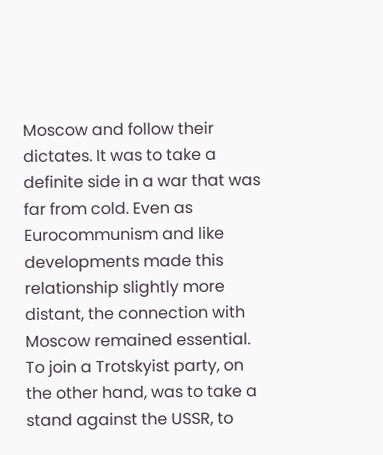Moscow and follow their dictates. It was to take a definite side in a war that was far from cold. Even as Eurocommunism and like developments made this relationship slightly more distant, the connection with Moscow remained essential. To join a Trotskyist party, on the other hand, was to take a stand against the USSR, to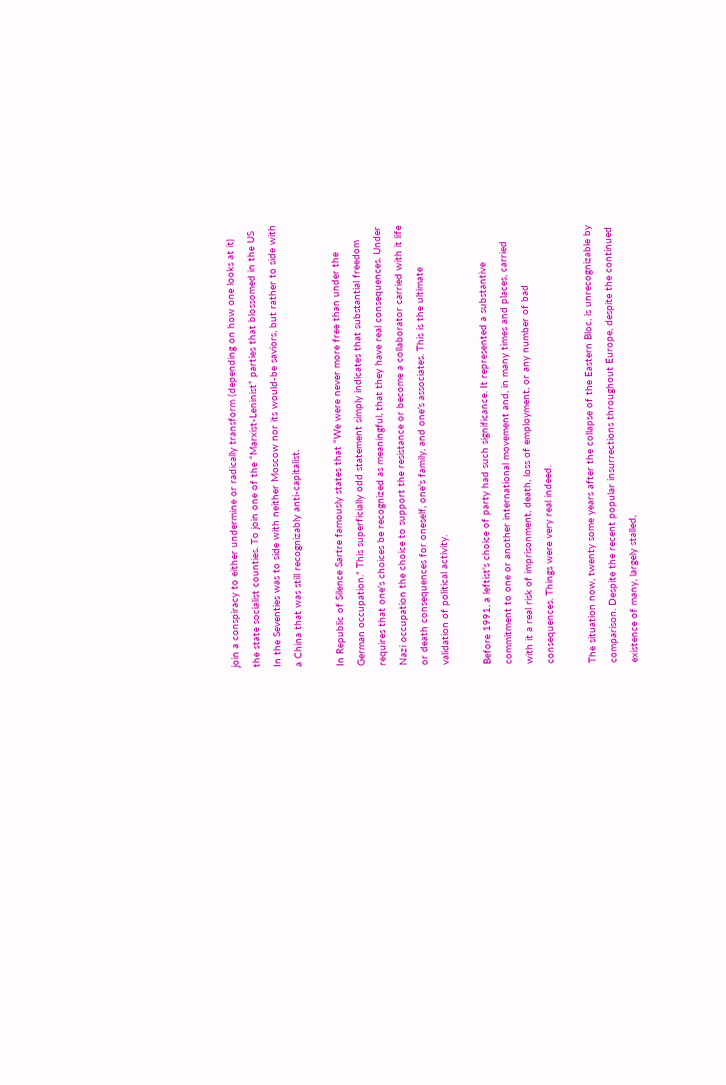join a conspiracy to either undermine or radically transform (depending on how one looks at it) the state socialist counties. To join one of the “Marxist-Leninist” parties that blossomed in the US In the Seventies was to side with neither Moscow nor its would-be saviors, but rather to side with a China that was still recognizably anti-capitalist.

In Republic of Silence Sartre famously states that “We were never more free than under the German occupation.” This superficially odd statement simply indicates that substantial freedom requires that one's choices be recognized as meaningful, that they have real consequences. Under Nazi occupation the choice to support the resistance or become a collaborator carried with it life or death consequences for oneself, one's family, and one's associates. This is the ultimate validation of political activity.

Before 1991, a leftist's choice of party had such significance. It represented a substantive commitment to one or another international movement and, in many times and places, carried with it a real risk of imprisonment, death, loss of employment, or any number of bad consequences. Things were very real indeed.

The situation now, twenty some years after the collapse of the Eastern Bloc, is unrecognizable by comparison. Despite the recent popular insurrections throughout Europe, despite the continued existence of many, largely stalled,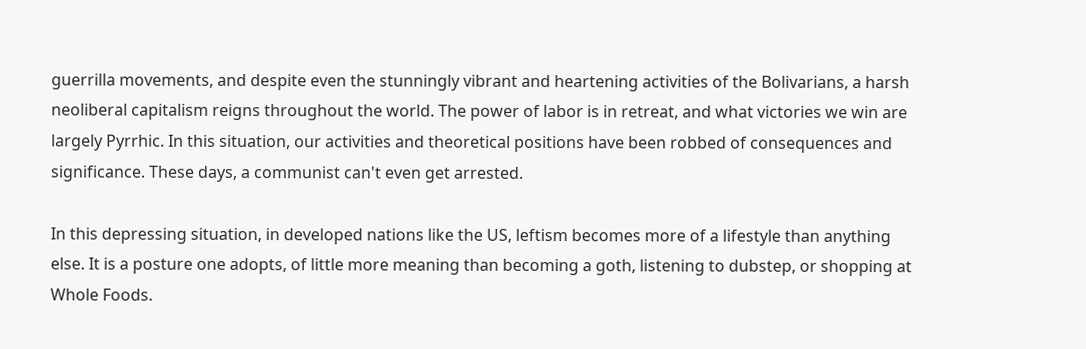guerrilla movements, and despite even the stunningly vibrant and heartening activities of the Bolivarians, a harsh neoliberal capitalism reigns throughout the world. The power of labor is in retreat, and what victories we win are largely Pyrrhic. In this situation, our activities and theoretical positions have been robbed of consequences and significance. These days, a communist can't even get arrested.

In this depressing situation, in developed nations like the US, leftism becomes more of a lifestyle than anything else. It is a posture one adopts, of little more meaning than becoming a goth, listening to dubstep, or shopping at Whole Foods.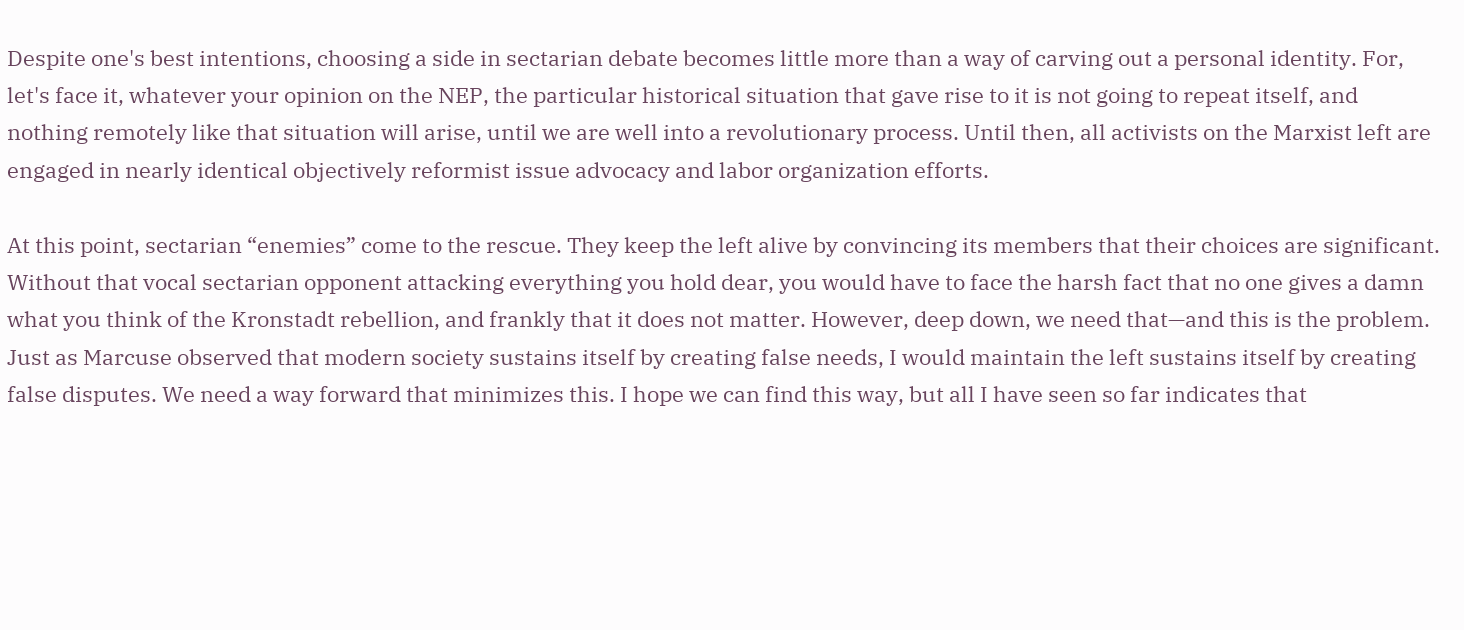Despite one's best intentions, choosing a side in sectarian debate becomes little more than a way of carving out a personal identity. For, let's face it, whatever your opinion on the NEP, the particular historical situation that gave rise to it is not going to repeat itself, and nothing remotely like that situation will arise, until we are well into a revolutionary process. Until then, all activists on the Marxist left are engaged in nearly identical objectively reformist issue advocacy and labor organization efforts.

At this point, sectarian “enemies” come to the rescue. They keep the left alive by convincing its members that their choices are significant. Without that vocal sectarian opponent attacking everything you hold dear, you would have to face the harsh fact that no one gives a damn what you think of the Kronstadt rebellion, and frankly that it does not matter. However, deep down, we need that—and this is the problem. Just as Marcuse observed that modern society sustains itself by creating false needs, I would maintain the left sustains itself by creating false disputes. We need a way forward that minimizes this. I hope we can find this way, but all I have seen so far indicates that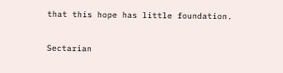that this hope has little foundation.

Sectarian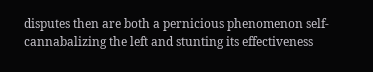disputes then are both a pernicious phenomenon self-cannabalizing the left and stunting its effectiveness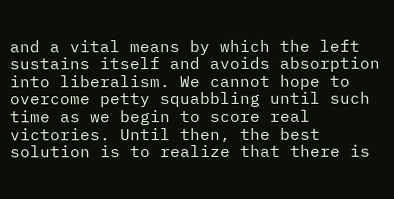and a vital means by which the left sustains itself and avoids absorption into liberalism. We cannot hope to overcome petty squabbling until such time as we begin to score real victories. Until then, the best solution is to realize that there is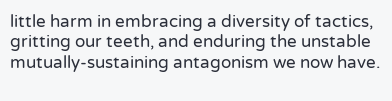little harm in embracing a diversity of tactics, gritting our teeth, and enduring the unstable mutually-sustaining antagonism we now have.